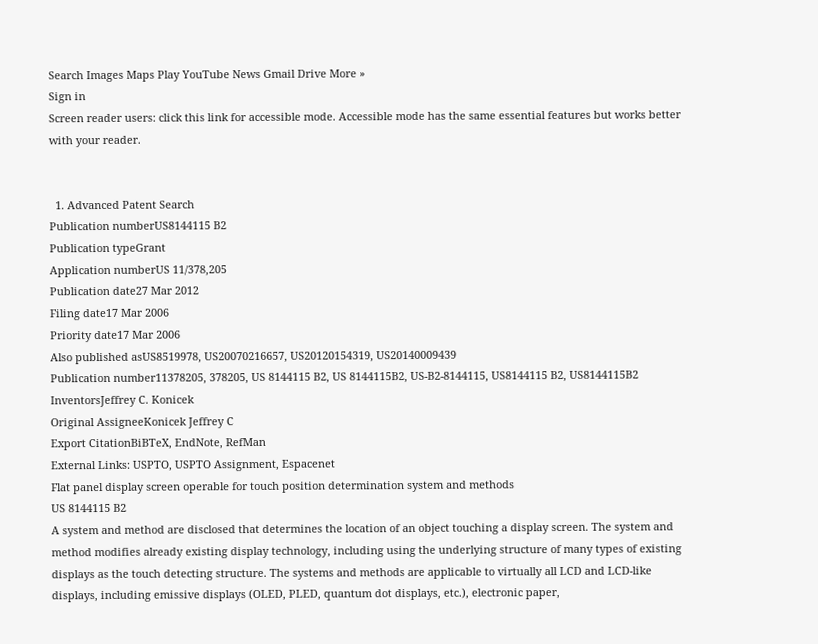Search Images Maps Play YouTube News Gmail Drive More »
Sign in
Screen reader users: click this link for accessible mode. Accessible mode has the same essential features but works better with your reader.


  1. Advanced Patent Search
Publication numberUS8144115 B2
Publication typeGrant
Application numberUS 11/378,205
Publication date27 Mar 2012
Filing date17 Mar 2006
Priority date17 Mar 2006
Also published asUS8519978, US20070216657, US20120154319, US20140009439
Publication number11378205, 378205, US 8144115 B2, US 8144115B2, US-B2-8144115, US8144115 B2, US8144115B2
InventorsJeffrey C. Konicek
Original AssigneeKonicek Jeffrey C
Export CitationBiBTeX, EndNote, RefMan
External Links: USPTO, USPTO Assignment, Espacenet
Flat panel display screen operable for touch position determination system and methods
US 8144115 B2
A system and method are disclosed that determines the location of an object touching a display screen. The system and method modifies already existing display technology, including using the underlying structure of many types of existing displays as the touch detecting structure. The systems and methods are applicable to virtually all LCD and LCD-like displays, including emissive displays (OLED, PLED, quantum dot displays, etc.), electronic paper,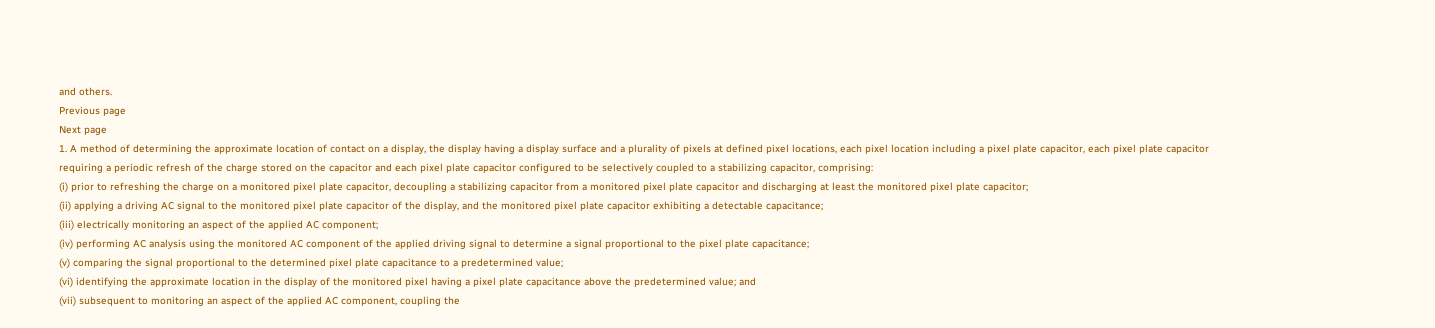and others.
Previous page
Next page
1. A method of determining the approximate location of contact on a display, the display having a display surface and a plurality of pixels at defined pixel locations, each pixel location including a pixel plate capacitor, each pixel plate capacitor requiring a periodic refresh of the charge stored on the capacitor and each pixel plate capacitor configured to be selectively coupled to a stabilizing capacitor, comprising:
(i) prior to refreshing the charge on a monitored pixel plate capacitor, decoupling a stabilizing capacitor from a monitored pixel plate capacitor and discharging at least the monitored pixel plate capacitor;
(ii) applying a driving AC signal to the monitored pixel plate capacitor of the display, and the monitored pixel plate capacitor exhibiting a detectable capacitance;
(iii) electrically monitoring an aspect of the applied AC component;
(iv) performing AC analysis using the monitored AC component of the applied driving signal to determine a signal proportional to the pixel plate capacitance;
(v) comparing the signal proportional to the determined pixel plate capacitance to a predetermined value;
(vi) identifying the approximate location in the display of the monitored pixel having a pixel plate capacitance above the predetermined value; and
(vii) subsequent to monitoring an aspect of the applied AC component, coupling the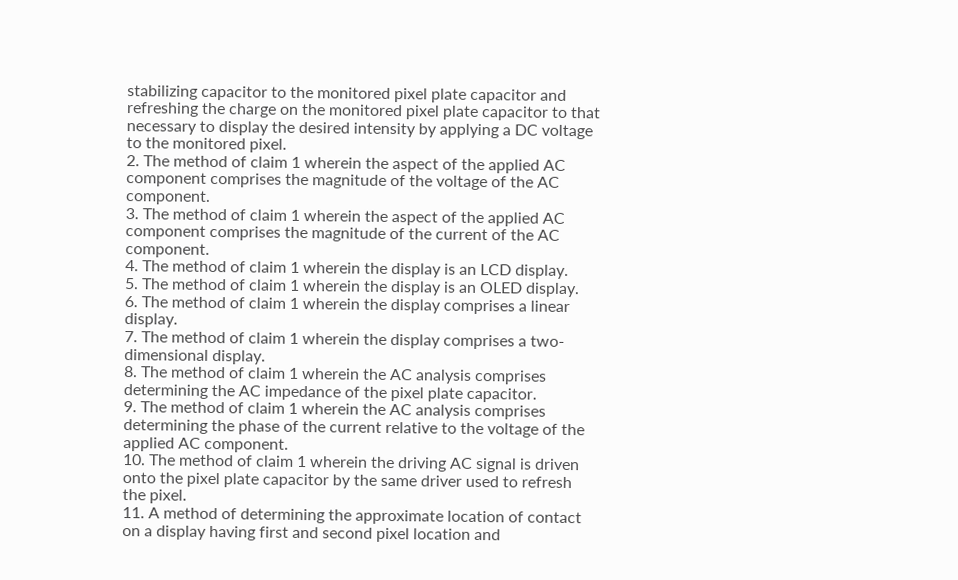stabilizing capacitor to the monitored pixel plate capacitor and refreshing the charge on the monitored pixel plate capacitor to that necessary to display the desired intensity by applying a DC voltage to the monitored pixel.
2. The method of claim 1 wherein the aspect of the applied AC component comprises the magnitude of the voltage of the AC component.
3. The method of claim 1 wherein the aspect of the applied AC component comprises the magnitude of the current of the AC component.
4. The method of claim 1 wherein the display is an LCD display.
5. The method of claim 1 wherein the display is an OLED display.
6. The method of claim 1 wherein the display comprises a linear display.
7. The method of claim 1 wherein the display comprises a two-dimensional display.
8. The method of claim 1 wherein the AC analysis comprises determining the AC impedance of the pixel plate capacitor.
9. The method of claim 1 wherein the AC analysis comprises determining the phase of the current relative to the voltage of the applied AC component.
10. The method of claim 1 wherein the driving AC signal is driven onto the pixel plate capacitor by the same driver used to refresh the pixel.
11. A method of determining the approximate location of contact on a display having first and second pixel location and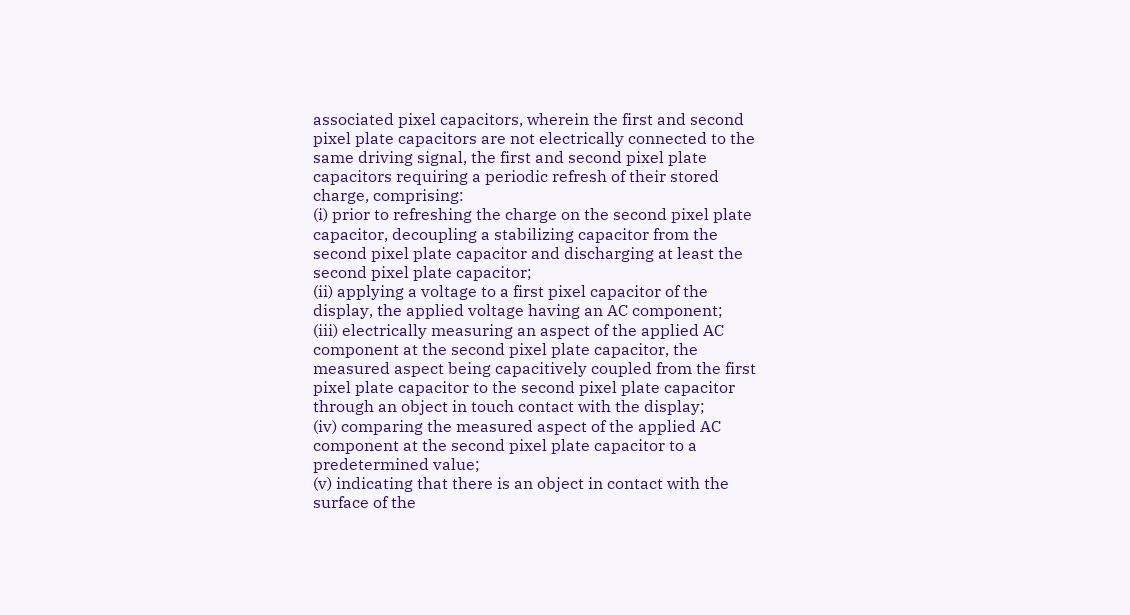associated pixel capacitors, wherein the first and second pixel plate capacitors are not electrically connected to the same driving signal, the first and second pixel plate capacitors requiring a periodic refresh of their stored charge, comprising:
(i) prior to refreshing the charge on the second pixel plate capacitor, decoupling a stabilizing capacitor from the second pixel plate capacitor and discharging at least the second pixel plate capacitor;
(ii) applying a voltage to a first pixel capacitor of the display, the applied voltage having an AC component;
(iii) electrically measuring an aspect of the applied AC component at the second pixel plate capacitor, the measured aspect being capacitively coupled from the first pixel plate capacitor to the second pixel plate capacitor through an object in touch contact with the display;
(iv) comparing the measured aspect of the applied AC component at the second pixel plate capacitor to a predetermined value;
(v) indicating that there is an object in contact with the surface of the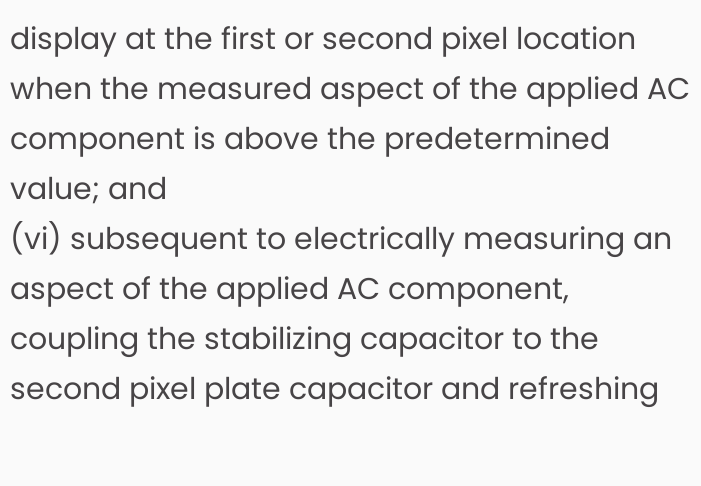display at the first or second pixel location when the measured aspect of the applied AC component is above the predetermined value; and
(vi) subsequent to electrically measuring an aspect of the applied AC component, coupling the stabilizing capacitor to the second pixel plate capacitor and refreshing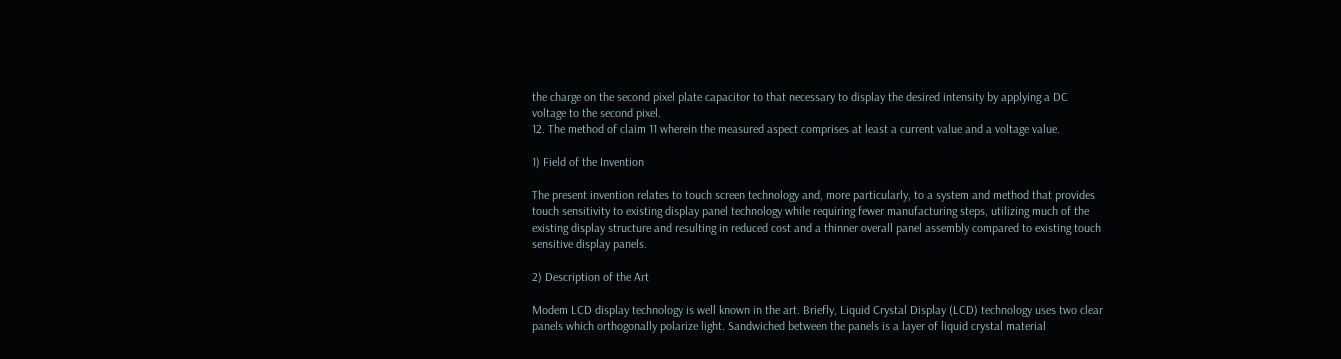the charge on the second pixel plate capacitor to that necessary to display the desired intensity by applying a DC voltage to the second pixel.
12. The method of claim 11 wherein the measured aspect comprises at least a current value and a voltage value.

1) Field of the Invention

The present invention relates to touch screen technology and, more particularly, to a system and method that provides touch sensitivity to existing display panel technology while requiring fewer manufacturing steps, utilizing much of the existing display structure and resulting in reduced cost and a thinner overall panel assembly compared to existing touch sensitive display panels.

2) Description of the Art

Modem LCD display technology is well known in the art. Briefly, Liquid Crystal Display (LCD) technology uses two clear panels which orthogonally polarize light. Sandwiched between the panels is a layer of liquid crystal material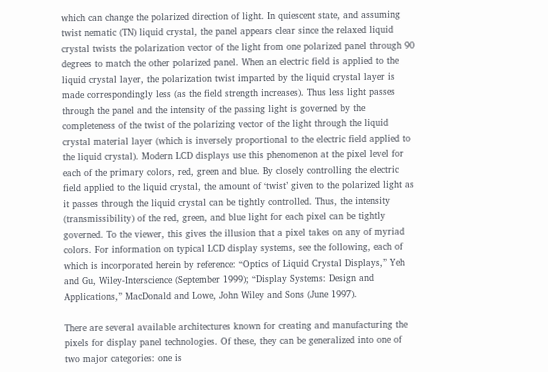which can change the polarized direction of light. In quiescent state, and assuming twist nematic (TN) liquid crystal, the panel appears clear since the relaxed liquid crystal twists the polarization vector of the light from one polarized panel through 90 degrees to match the other polarized panel. When an electric field is applied to the liquid crystal layer, the polarization twist imparted by the liquid crystal layer is made correspondingly less (as the field strength increases). Thus less light passes through the panel and the intensity of the passing light is governed by the completeness of the twist of the polarizing vector of the light through the liquid crystal material layer (which is inversely proportional to the electric field applied to the liquid crystal). Modern LCD displays use this phenomenon at the pixel level for each of the primary colors, red, green and blue. By closely controlling the electric field applied to the liquid crystal, the amount of ‘twist’ given to the polarized light as it passes through the liquid crystal can be tightly controlled. Thus, the intensity (transmissibility) of the red, green, and blue light for each pixel can be tightly governed. To the viewer, this gives the illusion that a pixel takes on any of myriad colors. For information on typical LCD display systems, see the following, each of which is incorporated herein by reference: “Optics of Liquid Crystal Displays,” Yeh and Gu, Wiley-Interscience (September 1999); “Display Systems: Design and Applications,” MacDonald and Lowe, John Wiley and Sons (June 1997).

There are several available architectures known for creating and manufacturing the pixels for display panel technologies. Of these, they can be generalized into one of two major categories: one is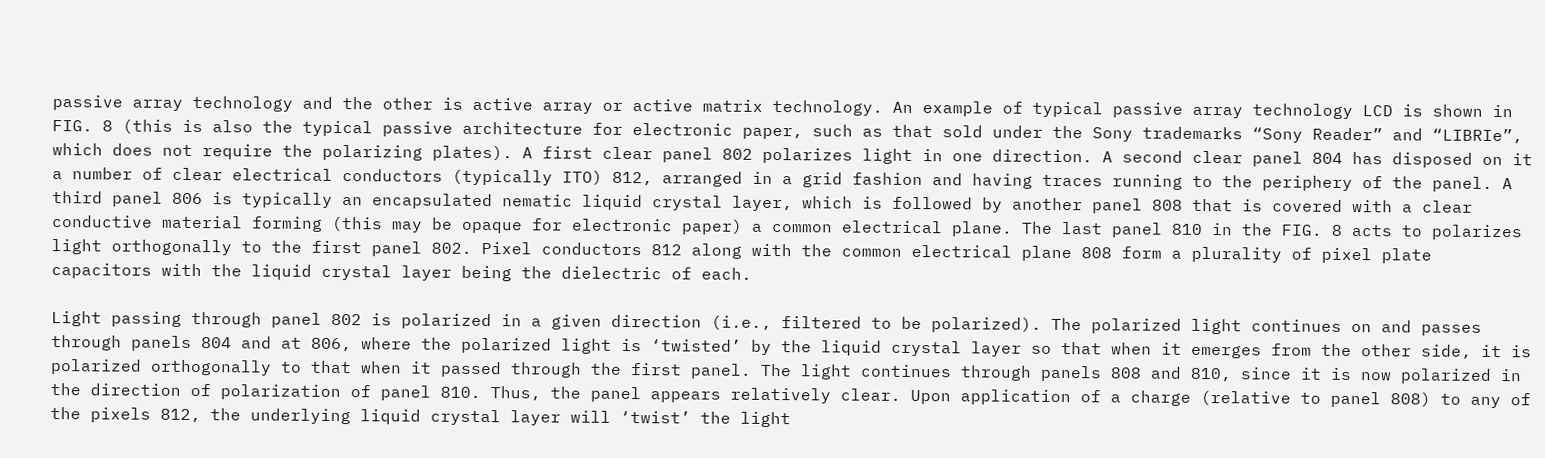passive array technology and the other is active array or active matrix technology. An example of typical passive array technology LCD is shown in FIG. 8 (this is also the typical passive architecture for electronic paper, such as that sold under the Sony trademarks “Sony Reader” and “LIBRIe”, which does not require the polarizing plates). A first clear panel 802 polarizes light in one direction. A second clear panel 804 has disposed on it a number of clear electrical conductors (typically ITO) 812, arranged in a grid fashion and having traces running to the periphery of the panel. A third panel 806 is typically an encapsulated nematic liquid crystal layer, which is followed by another panel 808 that is covered with a clear conductive material forming (this may be opaque for electronic paper) a common electrical plane. The last panel 810 in the FIG. 8 acts to polarizes light orthogonally to the first panel 802. Pixel conductors 812 along with the common electrical plane 808 form a plurality of pixel plate capacitors with the liquid crystal layer being the dielectric of each.

Light passing through panel 802 is polarized in a given direction (i.e., filtered to be polarized). The polarized light continues on and passes through panels 804 and at 806, where the polarized light is ‘twisted’ by the liquid crystal layer so that when it emerges from the other side, it is polarized orthogonally to that when it passed through the first panel. The light continues through panels 808 and 810, since it is now polarized in the direction of polarization of panel 810. Thus, the panel appears relatively clear. Upon application of a charge (relative to panel 808) to any of the pixels 812, the underlying liquid crystal layer will ‘twist’ the light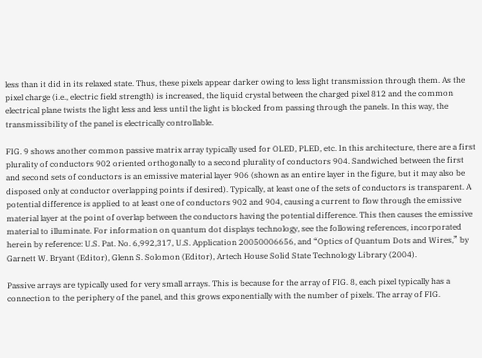less than it did in its relaxed state. Thus, these pixels appear darker owing to less light transmission through them. As the pixel charge (i.e., electric field strength) is increased, the liquid crystal between the charged pixel 812 and the common electrical plane twists the light less and less until the light is blocked from passing through the panels. In this way, the transmissibility of the panel is electrically controllable.

FIG. 9 shows another common passive matrix array typically used for OLED, PLED, etc. In this architecture, there are a first plurality of conductors 902 oriented orthogonally to a second plurality of conductors 904. Sandwiched between the first and second sets of conductors is an emissive material layer 906 (shown as an entire layer in the figure, but it may also be disposed only at conductor overlapping points if desired). Typically, at least one of the sets of conductors is transparent. A potential difference is applied to at least one of conductors 902 and 904, causing a current to flow through the emissive material layer at the point of overlap between the conductors having the potential difference. This then causes the emissive material to illuminate. For information on quantum dot displays technology, see the following references, incorporated herein by reference: U.S. Pat. No. 6,992,317, U.S. Application 20050006656, and “Optics of Quantum Dots and Wires,” by Garnett W. Bryant (Editor), Glenn S. Solomon (Editor), Artech House Solid State Technology Library (2004).

Passive arrays are typically used for very small arrays. This is because for the array of FIG. 8, each pixel typically has a connection to the periphery of the panel, and this grows exponentially with the number of pixels. The array of FIG.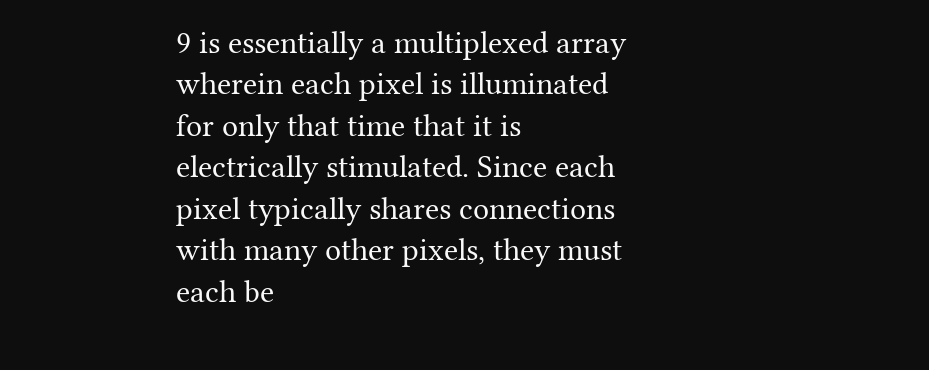9 is essentially a multiplexed array wherein each pixel is illuminated for only that time that it is electrically stimulated. Since each pixel typically shares connections with many other pixels, they must each be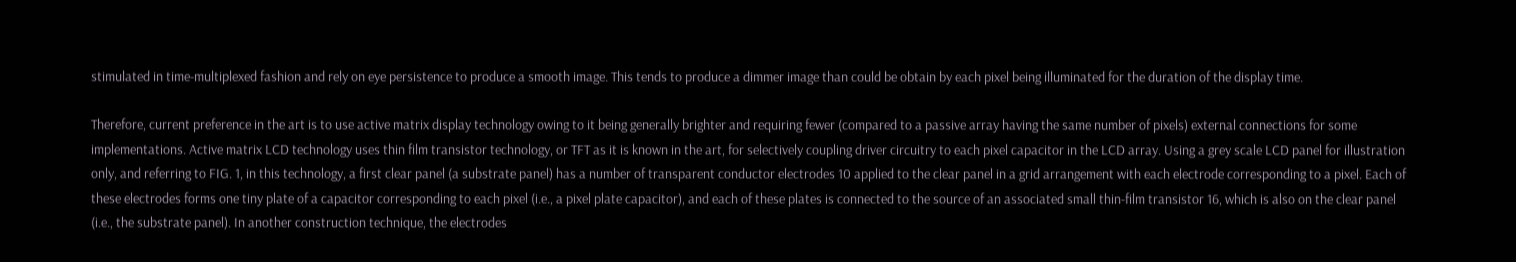stimulated in time-multiplexed fashion and rely on eye persistence to produce a smooth image. This tends to produce a dimmer image than could be obtain by each pixel being illuminated for the duration of the display time.

Therefore, current preference in the art is to use active matrix display technology owing to it being generally brighter and requiring fewer (compared to a passive array having the same number of pixels) external connections for some implementations. Active matrix LCD technology uses thin film transistor technology, or TFT as it is known in the art, for selectively coupling driver circuitry to each pixel capacitor in the LCD array. Using a grey scale LCD panel for illustration only, and referring to FIG. 1, in this technology, a first clear panel (a substrate panel) has a number of transparent conductor electrodes 10 applied to the clear panel in a grid arrangement with each electrode corresponding to a pixel. Each of these electrodes forms one tiny plate of a capacitor corresponding to each pixel (i.e., a pixel plate capacitor), and each of these plates is connected to the source of an associated small thin-film transistor 16, which is also on the clear panel (i.e., the substrate panel). In another construction technique, the electrodes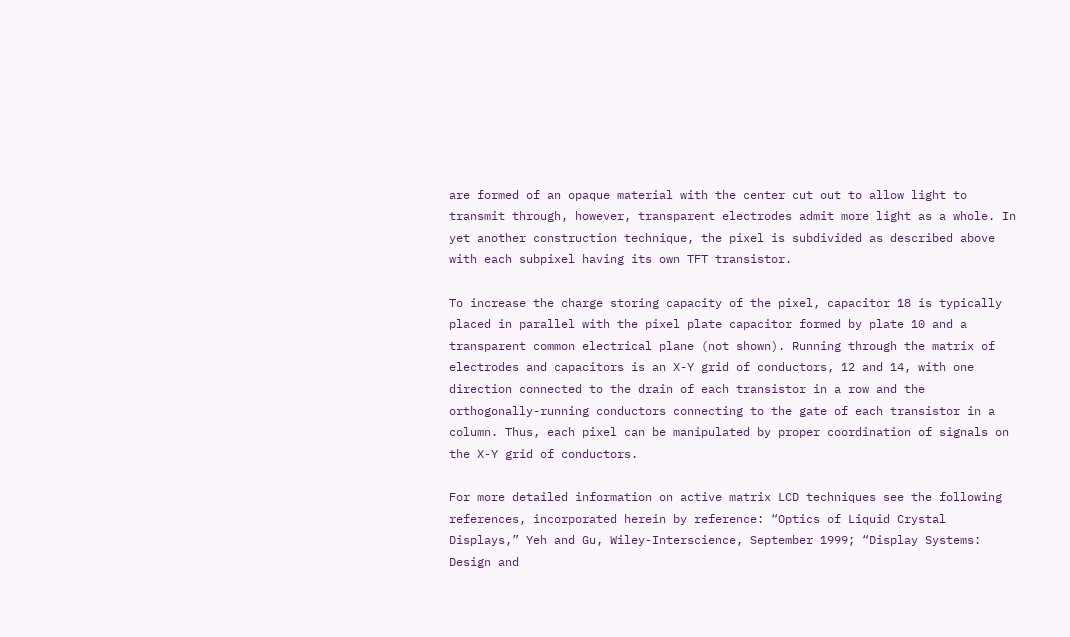are formed of an opaque material with the center cut out to allow light to transmit through, however, transparent electrodes admit more light as a whole. In yet another construction technique, the pixel is subdivided as described above with each subpixel having its own TFT transistor.

To increase the charge storing capacity of the pixel, capacitor 18 is typically placed in parallel with the pixel plate capacitor formed by plate 10 and a transparent common electrical plane (not shown). Running through the matrix of electrodes and capacitors is an X-Y grid of conductors, 12 and 14, with one direction connected to the drain of each transistor in a row and the orthogonally-running conductors connecting to the gate of each transistor in a column. Thus, each pixel can be manipulated by proper coordination of signals on the X-Y grid of conductors.

For more detailed information on active matrix LCD techniques see the following references, incorporated herein by reference: “Optics of Liquid Crystal Displays,” Yeh and Gu, Wiley-Interscience, September 1999; “Display Systems: Design and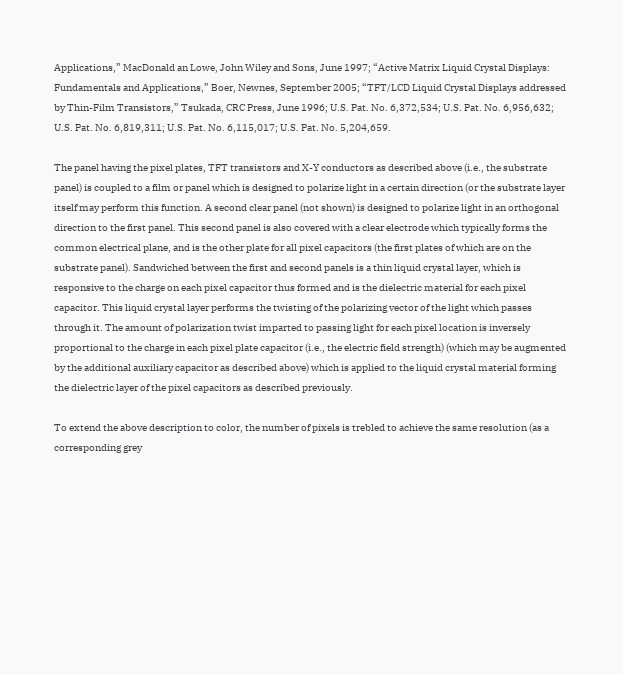Applications,” MacDonald an Lowe, John Wiley and Sons, June 1997; “Active Matrix Liquid Crystal Displays: Fundamentals and Applications,” Boer, Newnes, September 2005; “TFT/LCD Liquid Crystal Displays addressed by Thin-Film Transistors,” Tsukada, CRC Press, June 1996; U.S. Pat. No. 6,372,534; U.S. Pat. No. 6,956,632; U.S. Pat. No. 6,819,311; U.S. Pat. No. 6,115,017; U.S. Pat. No. 5,204,659.

The panel having the pixel plates, TFT transistors and X-Y conductors as described above (i.e., the substrate panel) is coupled to a film or panel which is designed to polarize light in a certain direction (or the substrate layer itself may perform this function. A second clear panel (not shown) is designed to polarize light in an orthogonal direction to the first panel. This second panel is also covered with a clear electrode which typically forms the common electrical plane, and is the other plate for all pixel capacitors (the first plates of which are on the substrate panel). Sandwiched between the first and second panels is a thin liquid crystal layer, which is responsive to the charge on each pixel capacitor thus formed and is the dielectric material for each pixel capacitor. This liquid crystal layer performs the twisting of the polarizing vector of the light which passes through it. The amount of polarization twist imparted to passing light for each pixel location is inversely proportional to the charge in each pixel plate capacitor (i.e., the electric field strength) (which may be augmented by the additional auxiliary capacitor as described above) which is applied to the liquid crystal material forming the dielectric layer of the pixel capacitors as described previously.

To extend the above description to color, the number of pixels is trebled to achieve the same resolution (as a corresponding grey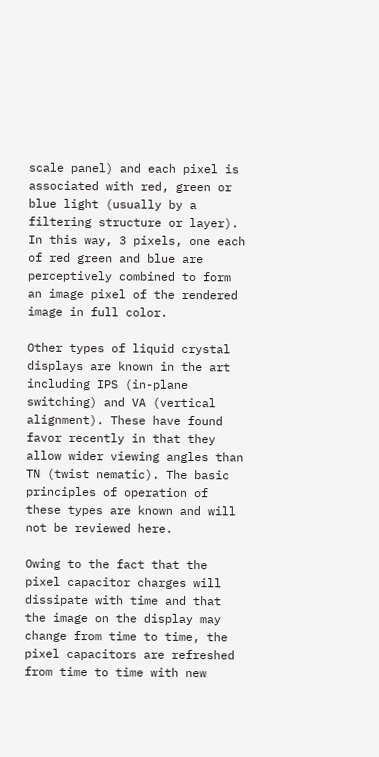scale panel) and each pixel is associated with red, green or blue light (usually by a filtering structure or layer). In this way, 3 pixels, one each of red green and blue are perceptively combined to form an image pixel of the rendered image in full color.

Other types of liquid crystal displays are known in the art including IPS (in-plane switching) and VA (vertical alignment). These have found favor recently in that they allow wider viewing angles than TN (twist nematic). The basic principles of operation of these types are known and will not be reviewed here.

Owing to the fact that the pixel capacitor charges will dissipate with time and that the image on the display may change from time to time, the pixel capacitors are refreshed from time to time with new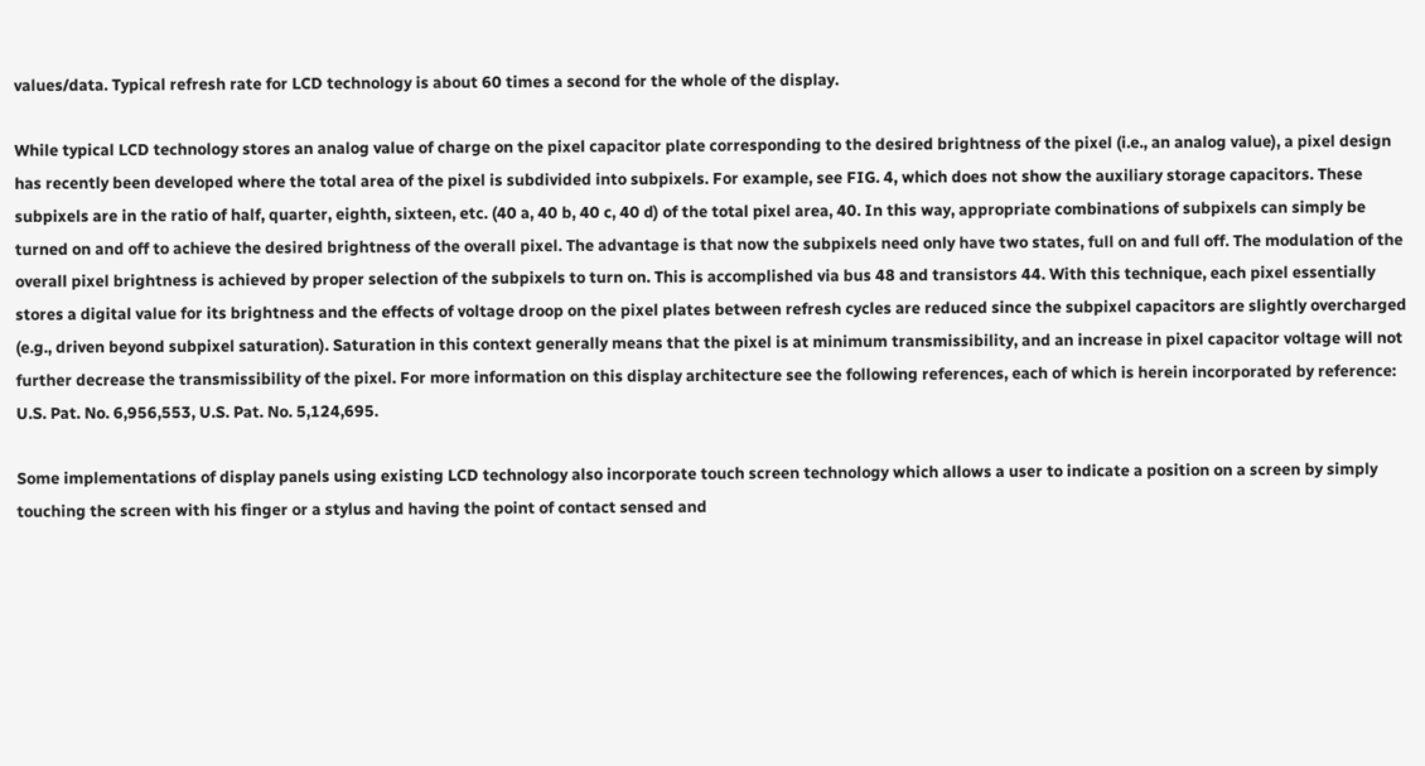values/data. Typical refresh rate for LCD technology is about 60 times a second for the whole of the display.

While typical LCD technology stores an analog value of charge on the pixel capacitor plate corresponding to the desired brightness of the pixel (i.e., an analog value), a pixel design has recently been developed where the total area of the pixel is subdivided into subpixels. For example, see FIG. 4, which does not show the auxiliary storage capacitors. These subpixels are in the ratio of half, quarter, eighth, sixteen, etc. (40 a, 40 b, 40 c, 40 d) of the total pixel area, 40. In this way, appropriate combinations of subpixels can simply be turned on and off to achieve the desired brightness of the overall pixel. The advantage is that now the subpixels need only have two states, full on and full off. The modulation of the overall pixel brightness is achieved by proper selection of the subpixels to turn on. This is accomplished via bus 48 and transistors 44. With this technique, each pixel essentially stores a digital value for its brightness and the effects of voltage droop on the pixel plates between refresh cycles are reduced since the subpixel capacitors are slightly overcharged (e.g., driven beyond subpixel saturation). Saturation in this context generally means that the pixel is at minimum transmissibility, and an increase in pixel capacitor voltage will not further decrease the transmissibility of the pixel. For more information on this display architecture see the following references, each of which is herein incorporated by reference: U.S. Pat. No. 6,956,553, U.S. Pat. No. 5,124,695.

Some implementations of display panels using existing LCD technology also incorporate touch screen technology which allows a user to indicate a position on a screen by simply touching the screen with his finger or a stylus and having the point of contact sensed and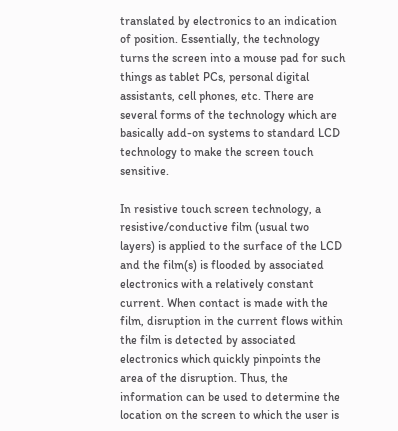translated by electronics to an indication of position. Essentially, the technology turns the screen into a mouse pad for such things as tablet PCs, personal digital assistants, cell phones, etc. There are several forms of the technology which are basically add-on systems to standard LCD technology to make the screen touch sensitive.

In resistive touch screen technology, a resistive/conductive film (usual two layers) is applied to the surface of the LCD and the film(s) is flooded by associated electronics with a relatively constant current. When contact is made with the film, disruption in the current flows within the film is detected by associated electronics which quickly pinpoints the area of the disruption. Thus, the information can be used to determine the location on the screen to which the user is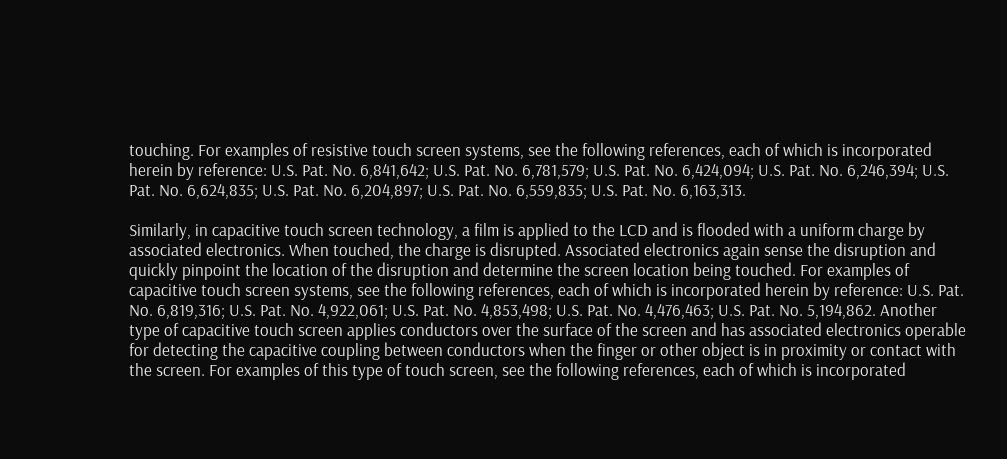touching. For examples of resistive touch screen systems, see the following references, each of which is incorporated herein by reference: U.S. Pat. No. 6,841,642; U.S. Pat. No. 6,781,579; U.S. Pat. No. 6,424,094; U.S. Pat. No. 6,246,394; U.S. Pat. No. 6,624,835; U.S. Pat. No. 6,204,897; U.S. Pat. No. 6,559,835; U.S. Pat. No. 6,163,313.

Similarly, in capacitive touch screen technology, a film is applied to the LCD and is flooded with a uniform charge by associated electronics. When touched, the charge is disrupted. Associated electronics again sense the disruption and quickly pinpoint the location of the disruption and determine the screen location being touched. For examples of capacitive touch screen systems, see the following references, each of which is incorporated herein by reference: U.S. Pat. No. 6,819,316; U.S. Pat. No. 4,922,061; U.S. Pat. No. 4,853,498; U.S. Pat. No. 4,476,463; U.S. Pat. No. 5,194,862. Another type of capacitive touch screen applies conductors over the surface of the screen and has associated electronics operable for detecting the capacitive coupling between conductors when the finger or other object is in proximity or contact with the screen. For examples of this type of touch screen, see the following references, each of which is incorporated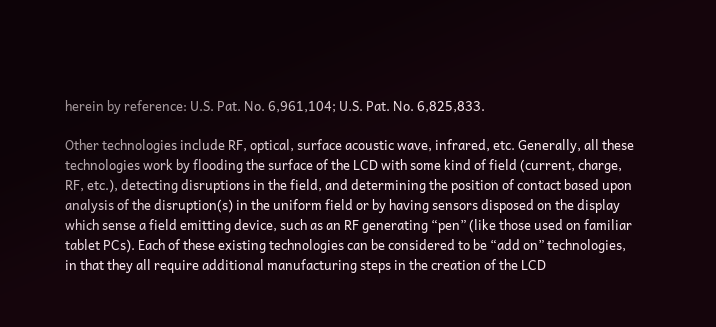herein by reference: U.S. Pat. No. 6,961,104; U.S. Pat. No. 6,825,833.

Other technologies include RF, optical, surface acoustic wave, infrared, etc. Generally, all these technologies work by flooding the surface of the LCD with some kind of field (current, charge, RF, etc.), detecting disruptions in the field, and determining the position of contact based upon analysis of the disruption(s) in the uniform field or by having sensors disposed on the display which sense a field emitting device, such as an RF generating “pen” (like those used on familiar tablet PCs). Each of these existing technologies can be considered to be “add on” technologies, in that they all require additional manufacturing steps in the creation of the LCD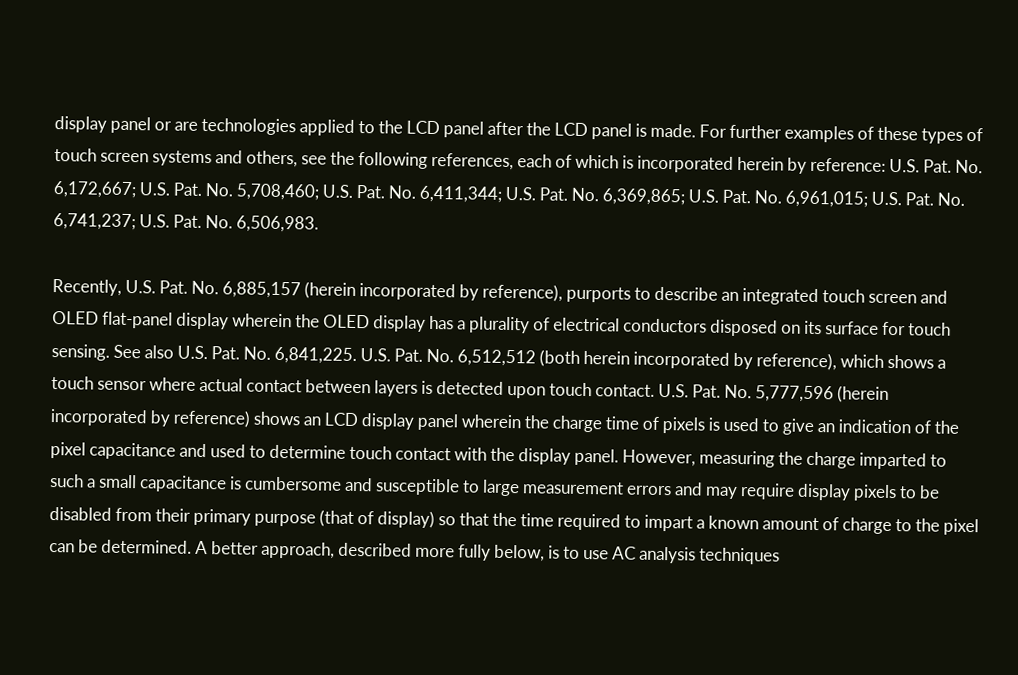display panel or are technologies applied to the LCD panel after the LCD panel is made. For further examples of these types of touch screen systems and others, see the following references, each of which is incorporated herein by reference: U.S. Pat. No. 6,172,667; U.S. Pat. No. 5,708,460; U.S. Pat. No. 6,411,344; U.S. Pat. No. 6,369,865; U.S. Pat. No. 6,961,015; U.S. Pat. No. 6,741,237; U.S. Pat. No. 6,506,983.

Recently, U.S. Pat. No. 6,885,157 (herein incorporated by reference), purports to describe an integrated touch screen and OLED flat-panel display wherein the OLED display has a plurality of electrical conductors disposed on its surface for touch sensing. See also U.S. Pat. No. 6,841,225. U.S. Pat. No. 6,512,512 (both herein incorporated by reference), which shows a touch sensor where actual contact between layers is detected upon touch contact. U.S. Pat. No. 5,777,596 (herein incorporated by reference) shows an LCD display panel wherein the charge time of pixels is used to give an indication of the pixel capacitance and used to determine touch contact with the display panel. However, measuring the charge imparted to such a small capacitance is cumbersome and susceptible to large measurement errors and may require display pixels to be disabled from their primary purpose (that of display) so that the time required to impart a known amount of charge to the pixel can be determined. A better approach, described more fully below, is to use AC analysis techniques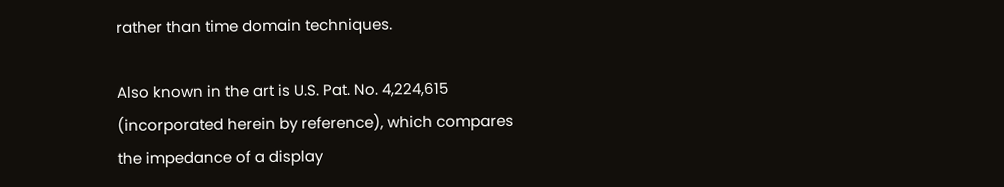rather than time domain techniques.

Also known in the art is U.S. Pat. No. 4,224,615 (incorporated herein by reference), which compares the impedance of a display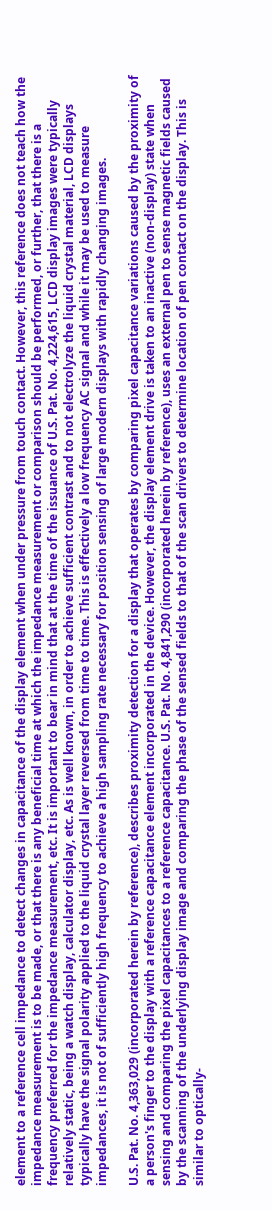element to a reference cell impedance to detect changes in capacitance of the display element when under pressure from touch contact. However, this reference does not teach how the impedance measurement is to be made, or that there is any beneficial time at which the impedance measurement or comparison should be performed, or further, that there is a frequency preferred for the impedance measurement, etc. It is important to bear in mind that at the time of the issuance of U.S. Pat. No. 4,224,615, LCD display images were typically relatively static, being a watch display, calculator display, etc. As is well known, in order to achieve sufficient contrast and to not electrolyze the liquid crystal material, LCD displays typically have the signal polarity applied to the liquid crystal layer reversed from time to time. This is effectively a low frequency AC signal and while it may be used to measure impedances, it is not of sufficiently high frequency to achieve a high sampling rate necessary for position sensing of large modern displays with rapidly changing images.

U.S. Pat. No. 4,363,029 (incorporated herein by reference), describes proximity detection for a display that operates by comparing pixel capacitance variations caused by the proximity of a person's finger to the display with a reference capacitance element incorporated in the device. However, the display element drive is taken to an inactive (non-display) state when sensing and comparing the pixel capacitances to a reference capacitance. U.S. Pat. No. 4,841,290 (incorporated herein by reference), uses an external pen to sense magnetic fields caused by the scanning of the underlying display image and comparing the phase of the sensed fields to that of the scan drivers to determine location of pen contact on the display. This is similar to optically-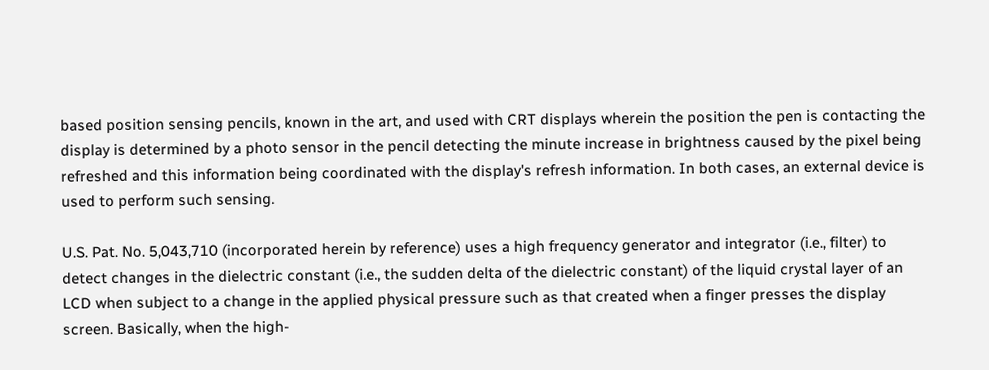based position sensing pencils, known in the art, and used with CRT displays wherein the position the pen is contacting the display is determined by a photo sensor in the pencil detecting the minute increase in brightness caused by the pixel being refreshed and this information being coordinated with the display's refresh information. In both cases, an external device is used to perform such sensing.

U.S. Pat. No. 5,043,710 (incorporated herein by reference) uses a high frequency generator and integrator (i.e., filter) to detect changes in the dielectric constant (i.e., the sudden delta of the dielectric constant) of the liquid crystal layer of an LCD when subject to a change in the applied physical pressure such as that created when a finger presses the display screen. Basically, when the high-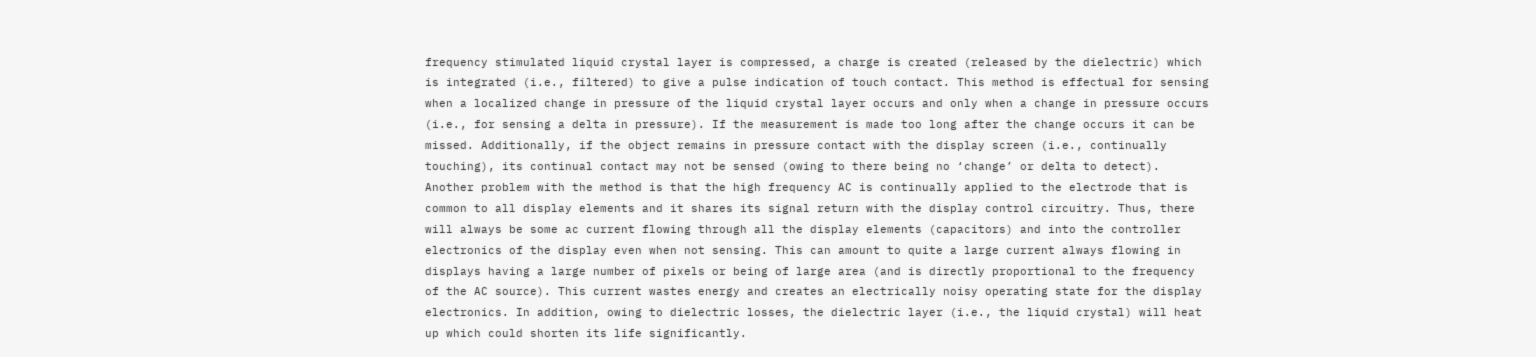frequency stimulated liquid crystal layer is compressed, a charge is created (released by the dielectric) which is integrated (i.e., filtered) to give a pulse indication of touch contact. This method is effectual for sensing when a localized change in pressure of the liquid crystal layer occurs and only when a change in pressure occurs (i.e., for sensing a delta in pressure). If the measurement is made too long after the change occurs it can be missed. Additionally, if the object remains in pressure contact with the display screen (i.e., continually touching), its continual contact may not be sensed (owing to there being no ‘change’ or delta to detect). Another problem with the method is that the high frequency AC is continually applied to the electrode that is common to all display elements and it shares its signal return with the display control circuitry. Thus, there will always be some ac current flowing through all the display elements (capacitors) and into the controller electronics of the display even when not sensing. This can amount to quite a large current always flowing in displays having a large number of pixels or being of large area (and is directly proportional to the frequency of the AC source). This current wastes energy and creates an electrically noisy operating state for the display electronics. In addition, owing to dielectric losses, the dielectric layer (i.e., the liquid crystal) will heat up which could shorten its life significantly.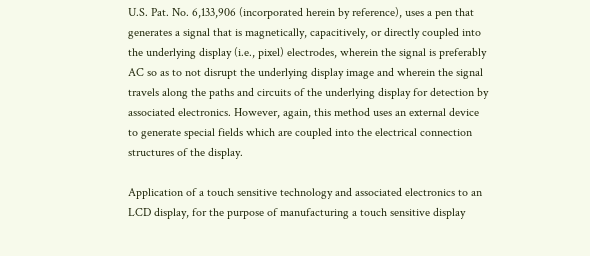U.S. Pat. No. 6,133,906 (incorporated herein by reference), uses a pen that generates a signal that is magnetically, capacitively, or directly coupled into the underlying display (i.e., pixel) electrodes, wherein the signal is preferably AC so as to not disrupt the underlying display image and wherein the signal travels along the paths and circuits of the underlying display for detection by associated electronics. However, again, this method uses an external device to generate special fields which are coupled into the electrical connection structures of the display.

Application of a touch sensitive technology and associated electronics to an LCD display, for the purpose of manufacturing a touch sensitive display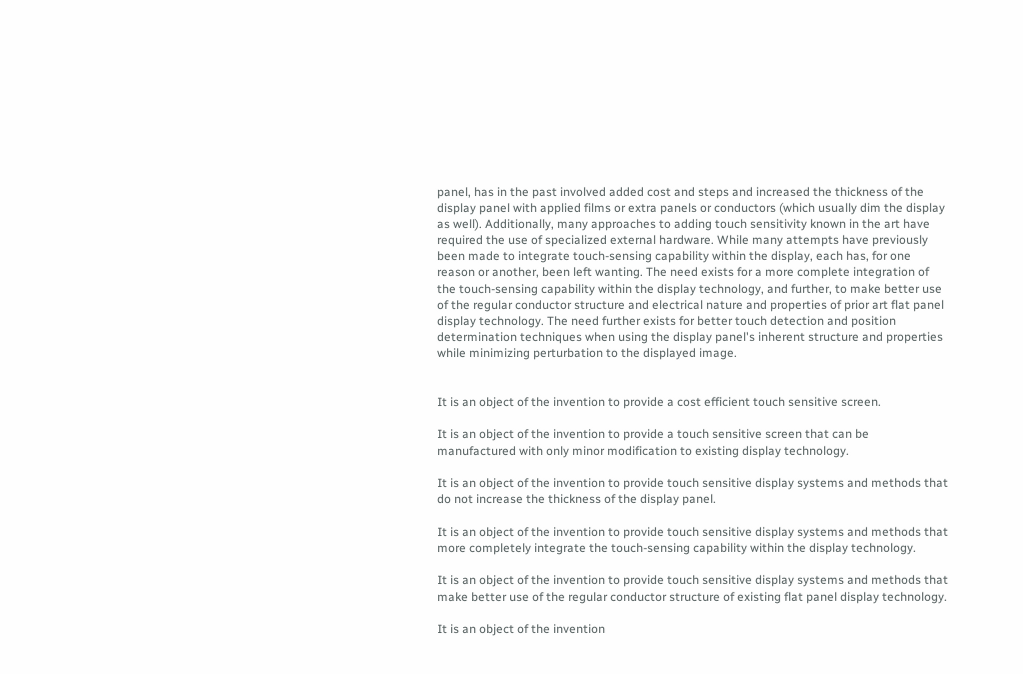panel, has in the past involved added cost and steps and increased the thickness of the display panel with applied films or extra panels or conductors (which usually dim the display as well). Additionally, many approaches to adding touch sensitivity known in the art have required the use of specialized external hardware. While many attempts have previously been made to integrate touch-sensing capability within the display, each has, for one reason or another, been left wanting. The need exists for a more complete integration of the touch-sensing capability within the display technology, and further, to make better use of the regular conductor structure and electrical nature and properties of prior art flat panel display technology. The need further exists for better touch detection and position determination techniques when using the display panel's inherent structure and properties while minimizing perturbation to the displayed image.


It is an object of the invention to provide a cost efficient touch sensitive screen.

It is an object of the invention to provide a touch sensitive screen that can be manufactured with only minor modification to existing display technology.

It is an object of the invention to provide touch sensitive display systems and methods that do not increase the thickness of the display panel.

It is an object of the invention to provide touch sensitive display systems and methods that more completely integrate the touch-sensing capability within the display technology.

It is an object of the invention to provide touch sensitive display systems and methods that make better use of the regular conductor structure of existing flat panel display technology.

It is an object of the invention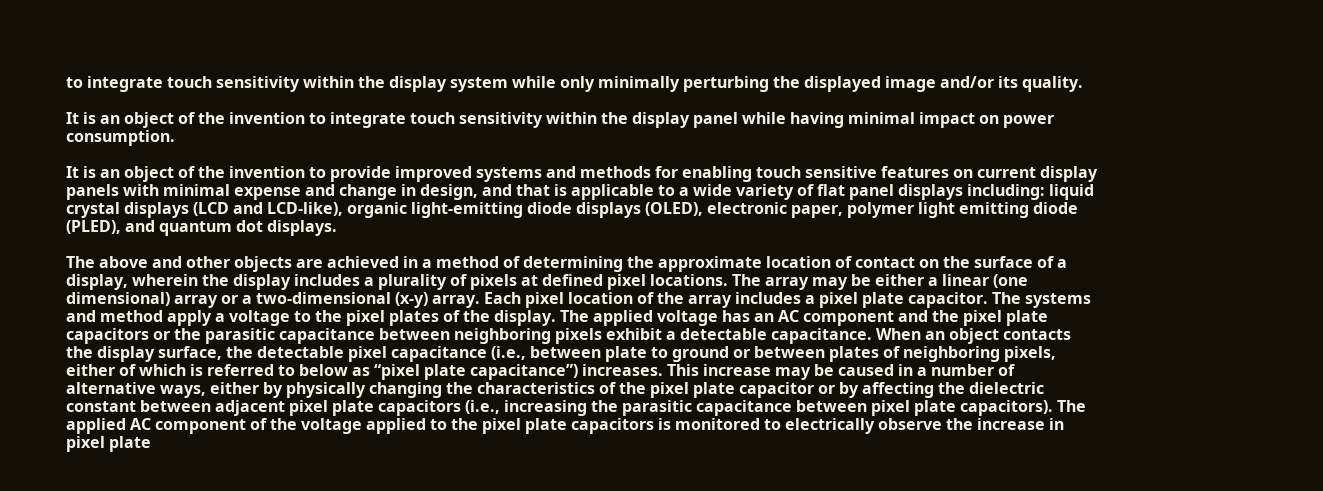to integrate touch sensitivity within the display system while only minimally perturbing the displayed image and/or its quality.

It is an object of the invention to integrate touch sensitivity within the display panel while having minimal impact on power consumption.

It is an object of the invention to provide improved systems and methods for enabling touch sensitive features on current display panels with minimal expense and change in design, and that is applicable to a wide variety of flat panel displays including: liquid crystal displays (LCD and LCD-like), organic light-emitting diode displays (OLED), electronic paper, polymer light emitting diode (PLED), and quantum dot displays.

The above and other objects are achieved in a method of determining the approximate location of contact on the surface of a display, wherein the display includes a plurality of pixels at defined pixel locations. The array may be either a linear (one dimensional) array or a two-dimensional (x-y) array. Each pixel location of the array includes a pixel plate capacitor. The systems and method apply a voltage to the pixel plates of the display. The applied voltage has an AC component and the pixel plate capacitors or the parasitic capacitance between neighboring pixels exhibit a detectable capacitance. When an object contacts the display surface, the detectable pixel capacitance (i.e., between plate to ground or between plates of neighboring pixels, either of which is referred to below as “pixel plate capacitance”) increases. This increase may be caused in a number of alternative ways, either by physically changing the characteristics of the pixel plate capacitor or by affecting the dielectric constant between adjacent pixel plate capacitors (i.e., increasing the parasitic capacitance between pixel plate capacitors). The applied AC component of the voltage applied to the pixel plate capacitors is monitored to electrically observe the increase in pixel plate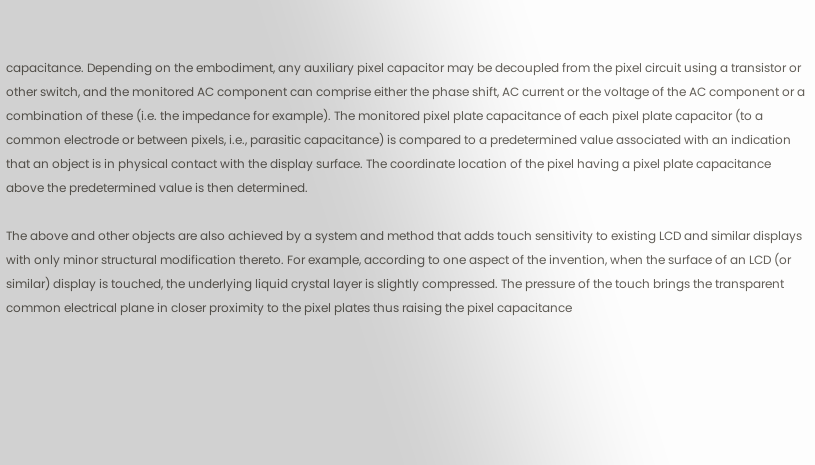capacitance. Depending on the embodiment, any auxiliary pixel capacitor may be decoupled from the pixel circuit using a transistor or other switch, and the monitored AC component can comprise either the phase shift, AC current or the voltage of the AC component or a combination of these (i.e. the impedance for example). The monitored pixel plate capacitance of each pixel plate capacitor (to a common electrode or between pixels, i.e., parasitic capacitance) is compared to a predetermined value associated with an indication that an object is in physical contact with the display surface. The coordinate location of the pixel having a pixel plate capacitance above the predetermined value is then determined.

The above and other objects are also achieved by a system and method that adds touch sensitivity to existing LCD and similar displays with only minor structural modification thereto. For example, according to one aspect of the invention, when the surface of an LCD (or similar) display is touched, the underlying liquid crystal layer is slightly compressed. The pressure of the touch brings the transparent common electrical plane in closer proximity to the pixel plates thus raising the pixel capacitance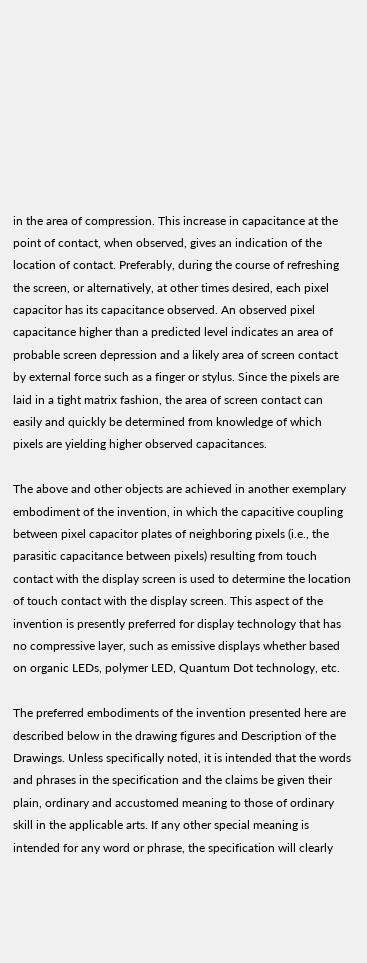in the area of compression. This increase in capacitance at the point of contact, when observed, gives an indication of the location of contact. Preferably, during the course of refreshing the screen, or alternatively, at other times desired, each pixel capacitor has its capacitance observed. An observed pixel capacitance higher than a predicted level indicates an area of probable screen depression and a likely area of screen contact by external force such as a finger or stylus. Since the pixels are laid in a tight matrix fashion, the area of screen contact can easily and quickly be determined from knowledge of which pixels are yielding higher observed capacitances.

The above and other objects are achieved in another exemplary embodiment of the invention, in which the capacitive coupling between pixel capacitor plates of neighboring pixels (i.e., the parasitic capacitance between pixels) resulting from touch contact with the display screen is used to determine the location of touch contact with the display screen. This aspect of the invention is presently preferred for display technology that has no compressive layer, such as emissive displays whether based on organic LEDs, polymer LED, Quantum Dot technology, etc.

The preferred embodiments of the invention presented here are described below in the drawing figures and Description of the Drawings. Unless specifically noted, it is intended that the words and phrases in the specification and the claims be given their plain, ordinary and accustomed meaning to those of ordinary skill in the applicable arts. If any other special meaning is intended for any word or phrase, the specification will clearly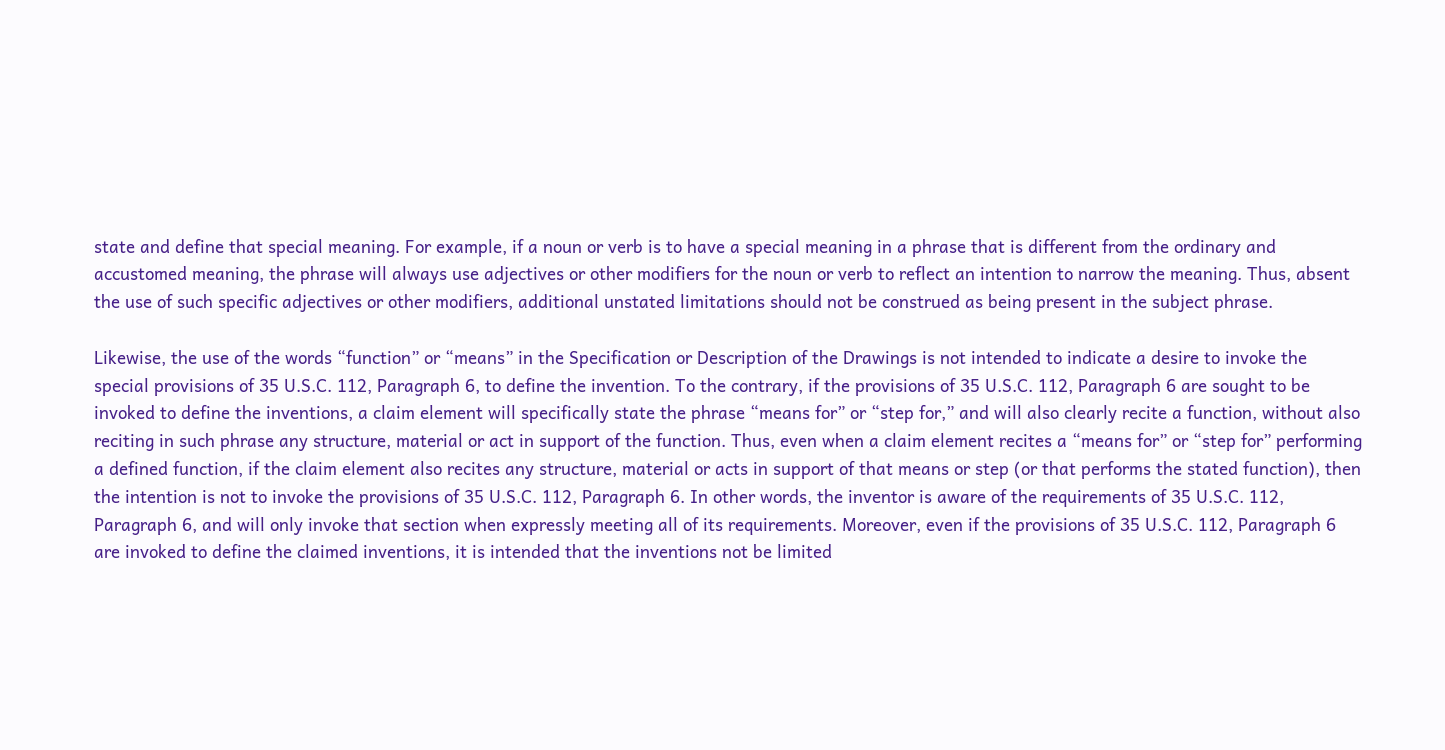state and define that special meaning. For example, if a noun or verb is to have a special meaning in a phrase that is different from the ordinary and accustomed meaning, the phrase will always use adjectives or other modifiers for the noun or verb to reflect an intention to narrow the meaning. Thus, absent the use of such specific adjectives or other modifiers, additional unstated limitations should not be construed as being present in the subject phrase.

Likewise, the use of the words “function” or “means” in the Specification or Description of the Drawings is not intended to indicate a desire to invoke the special provisions of 35 U.S.C. 112, Paragraph 6, to define the invention. To the contrary, if the provisions of 35 U.S.C. 112, Paragraph 6 are sought to be invoked to define the inventions, a claim element will specifically state the phrase “means for” or “step for,” and will also clearly recite a function, without also reciting in such phrase any structure, material or act in support of the function. Thus, even when a claim element recites a “means for” or “step for” performing a defined function, if the claim element also recites any structure, material or acts in support of that means or step (or that performs the stated function), then the intention is not to invoke the provisions of 35 U.S.C. 112, Paragraph 6. In other words, the inventor is aware of the requirements of 35 U.S.C. 112, Paragraph 6, and will only invoke that section when expressly meeting all of its requirements. Moreover, even if the provisions of 35 U.S.C. 112, Paragraph 6 are invoked to define the claimed inventions, it is intended that the inventions not be limited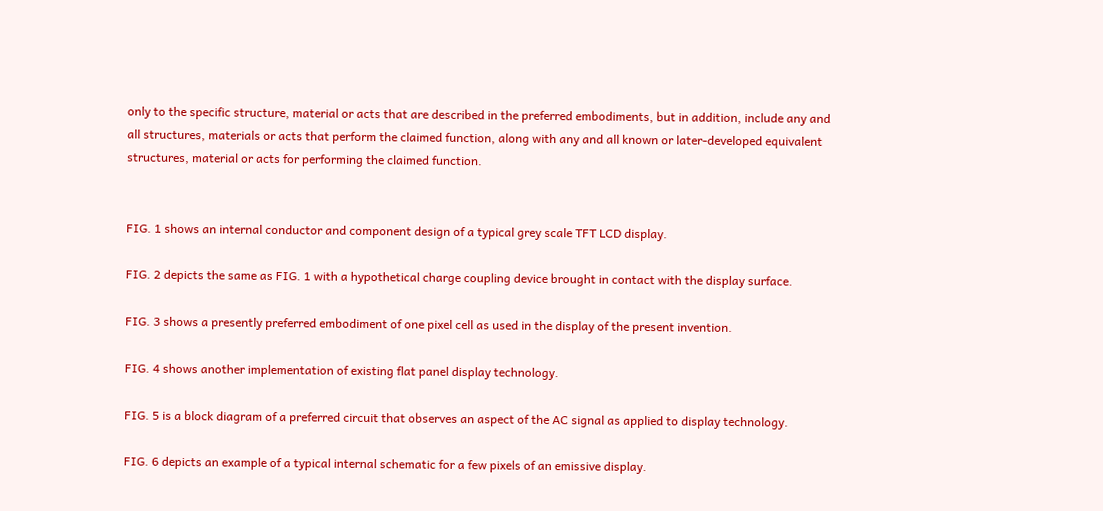only to the specific structure, material or acts that are described in the preferred embodiments, but in addition, include any and all structures, materials or acts that perform the claimed function, along with any and all known or later-developed equivalent structures, material or acts for performing the claimed function.


FIG. 1 shows an internal conductor and component design of a typical grey scale TFT LCD display.

FIG. 2 depicts the same as FIG. 1 with a hypothetical charge coupling device brought in contact with the display surface.

FIG. 3 shows a presently preferred embodiment of one pixel cell as used in the display of the present invention.

FIG. 4 shows another implementation of existing flat panel display technology.

FIG. 5 is a block diagram of a preferred circuit that observes an aspect of the AC signal as applied to display technology.

FIG. 6 depicts an example of a typical internal schematic for a few pixels of an emissive display.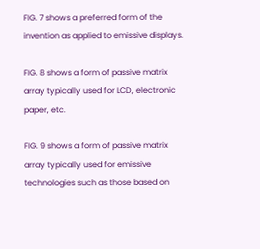FIG. 7 shows a preferred form of the invention as applied to emissive displays.

FIG. 8 shows a form of passive matrix array typically used for LCD, electronic paper, etc.

FIG. 9 shows a form of passive matrix array typically used for emissive technologies such as those based on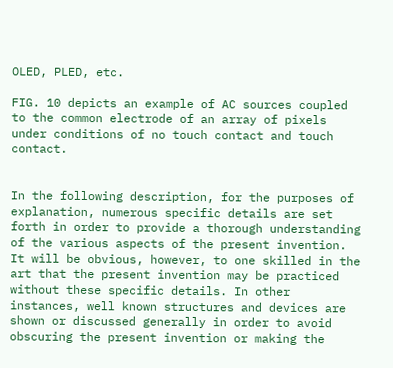OLED, PLED, etc.

FIG. 10 depicts an example of AC sources coupled to the common electrode of an array of pixels under conditions of no touch contact and touch contact.


In the following description, for the purposes of explanation, numerous specific details are set forth in order to provide a thorough understanding of the various aspects of the present invention. It will be obvious, however, to one skilled in the art that the present invention may be practiced without these specific details. In other instances, well known structures and devices are shown or discussed generally in order to avoid obscuring the present invention or making the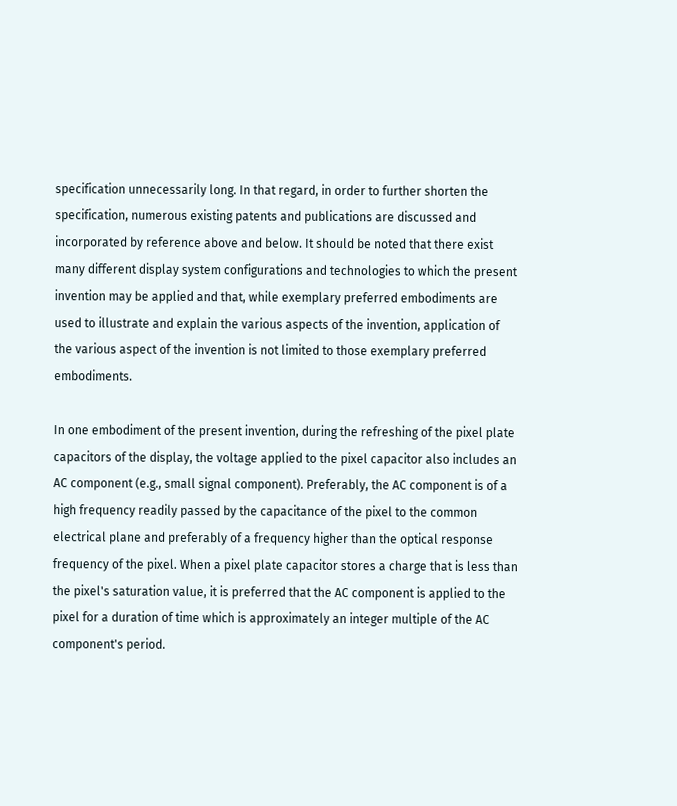specification unnecessarily long. In that regard, in order to further shorten the specification, numerous existing patents and publications are discussed and incorporated by reference above and below. It should be noted that there exist many different display system configurations and technologies to which the present invention may be applied and that, while exemplary preferred embodiments are used to illustrate and explain the various aspects of the invention, application of the various aspect of the invention is not limited to those exemplary preferred embodiments.

In one embodiment of the present invention, during the refreshing of the pixel plate capacitors of the display, the voltage applied to the pixel capacitor also includes an AC component (e.g., small signal component). Preferably, the AC component is of a high frequency readily passed by the capacitance of the pixel to the common electrical plane and preferably of a frequency higher than the optical response frequency of the pixel. When a pixel plate capacitor stores a charge that is less than the pixel's saturation value, it is preferred that the AC component is applied to the pixel for a duration of time which is approximately an integer multiple of the AC component's period.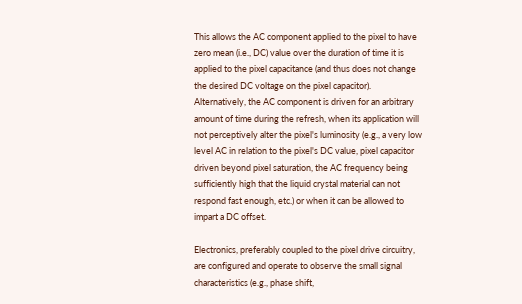This allows the AC component applied to the pixel to have zero mean (i.e., DC) value over the duration of time it is applied to the pixel capacitance (and thus does not change the desired DC voltage on the pixel capacitor). Alternatively, the AC component is driven for an arbitrary amount of time during the refresh, when its application will not perceptively alter the pixel's luminosity (e.g., a very low level AC in relation to the pixel's DC value, pixel capacitor driven beyond pixel saturation, the AC frequency being sufficiently high that the liquid crystal material can not respond fast enough, etc.) or when it can be allowed to impart a DC offset.

Electronics, preferably coupled to the pixel drive circuitry, are configured and operate to observe the small signal characteristics (e.g., phase shift,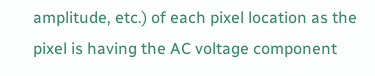amplitude, etc.) of each pixel location as the pixel is having the AC voltage component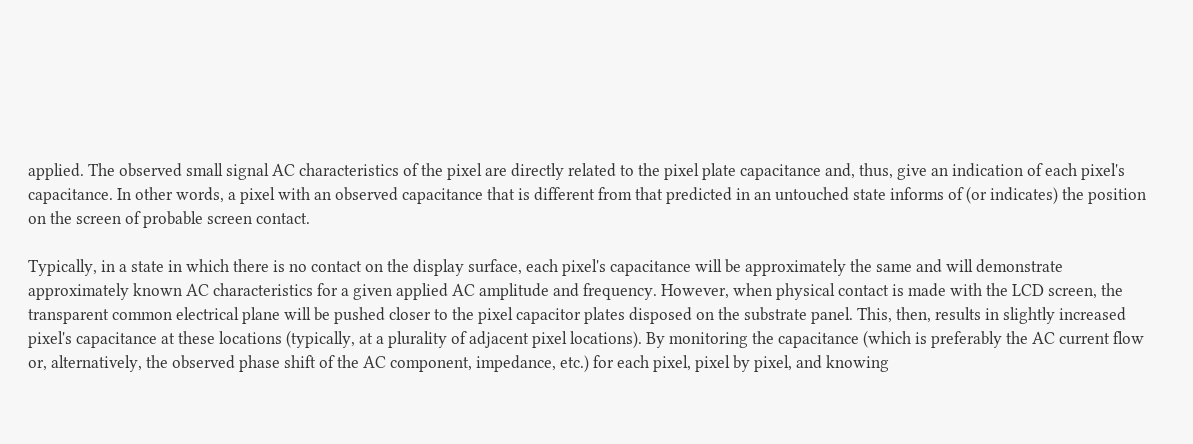applied. The observed small signal AC characteristics of the pixel are directly related to the pixel plate capacitance and, thus, give an indication of each pixel's capacitance. In other words, a pixel with an observed capacitance that is different from that predicted in an untouched state informs of (or indicates) the position on the screen of probable screen contact.

Typically, in a state in which there is no contact on the display surface, each pixel's capacitance will be approximately the same and will demonstrate approximately known AC characteristics for a given applied AC amplitude and frequency. However, when physical contact is made with the LCD screen, the transparent common electrical plane will be pushed closer to the pixel capacitor plates disposed on the substrate panel. This, then, results in slightly increased pixel's capacitance at these locations (typically, at a plurality of adjacent pixel locations). By monitoring the capacitance (which is preferably the AC current flow or, alternatively, the observed phase shift of the AC component, impedance, etc.) for each pixel, pixel by pixel, and knowing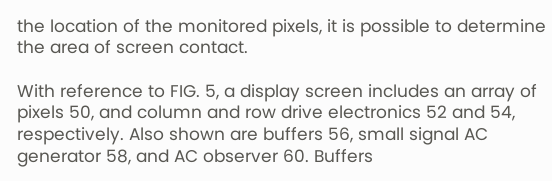the location of the monitored pixels, it is possible to determine the area of screen contact.

With reference to FIG. 5, a display screen includes an array of pixels 50, and column and row drive electronics 52 and 54, respectively. Also shown are buffers 56, small signal AC generator 58, and AC observer 60. Buffers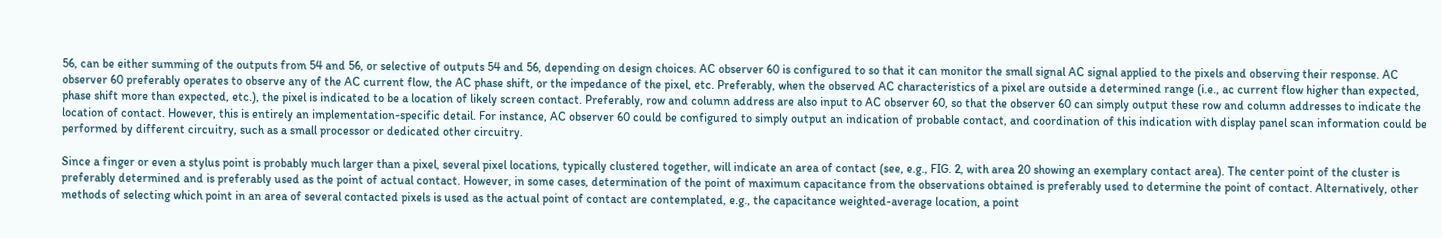56, can be either summing of the outputs from 54 and 56, or selective of outputs 54 and 56, depending on design choices. AC observer 60 is configured to so that it can monitor the small signal AC signal applied to the pixels and observing their response. AC observer 60 preferably operates to observe any of the AC current flow, the AC phase shift, or the impedance of the pixel, etc. Preferably, when the observed AC characteristics of a pixel are outside a determined range (i.e., ac current flow higher than expected, phase shift more than expected, etc.), the pixel is indicated to be a location of likely screen contact. Preferably, row and column address are also input to AC observer 60, so that the observer 60 can simply output these row and column addresses to indicate the location of contact. However, this is entirely an implementation-specific detail. For instance, AC observer 60 could be configured to simply output an indication of probable contact, and coordination of this indication with display panel scan information could be performed by different circuitry, such as a small processor or dedicated other circuitry.

Since a finger or even a stylus point is probably much larger than a pixel, several pixel locations, typically clustered together, will indicate an area of contact (see, e.g., FIG. 2, with area 20 showing an exemplary contact area). The center point of the cluster is preferably determined and is preferably used as the point of actual contact. However, in some cases, determination of the point of maximum capacitance from the observations obtained is preferably used to determine the point of contact. Alternatively, other methods of selecting which point in an area of several contacted pixels is used as the actual point of contact are contemplated, e.g., the capacitance weighted-average location, a point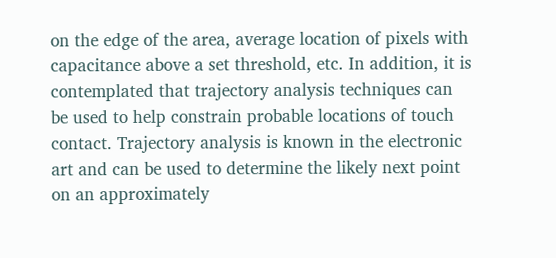on the edge of the area, average location of pixels with capacitance above a set threshold, etc. In addition, it is contemplated that trajectory analysis techniques can be used to help constrain probable locations of touch contact. Trajectory analysis is known in the electronic art and can be used to determine the likely next point on an approximately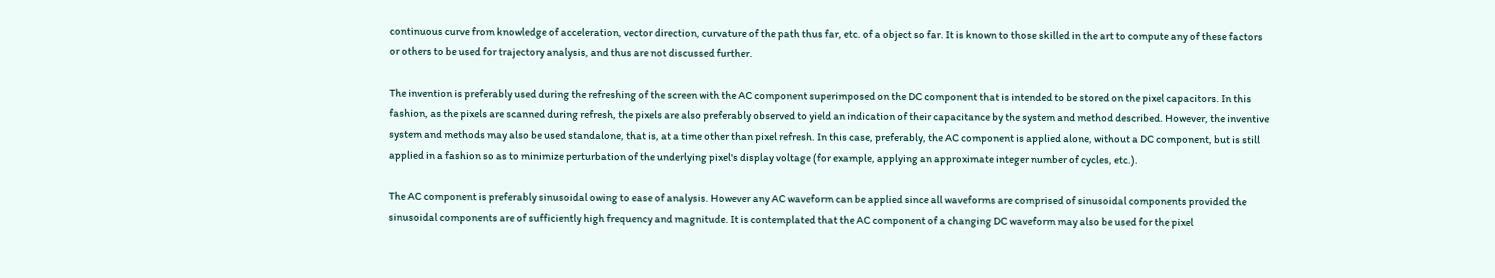continuous curve from knowledge of acceleration, vector direction, curvature of the path thus far, etc. of a object so far. It is known to those skilled in the art to compute any of these factors or others to be used for trajectory analysis, and thus are not discussed further.

The invention is preferably used during the refreshing of the screen with the AC component superimposed on the DC component that is intended to be stored on the pixel capacitors. In this fashion, as the pixels are scanned during refresh, the pixels are also preferably observed to yield an indication of their capacitance by the system and method described. However, the inventive system and methods may also be used standalone, that is, at a time other than pixel refresh. In this case, preferably, the AC component is applied alone, without a DC component, but is still applied in a fashion so as to minimize perturbation of the underlying pixel's display voltage (for example, applying an approximate integer number of cycles, etc.).

The AC component is preferably sinusoidal owing to ease of analysis. However any AC waveform can be applied since all waveforms are comprised of sinusoidal components provided the sinusoidal components are of sufficiently high frequency and magnitude. It is contemplated that the AC component of a changing DC waveform may also be used for the pixel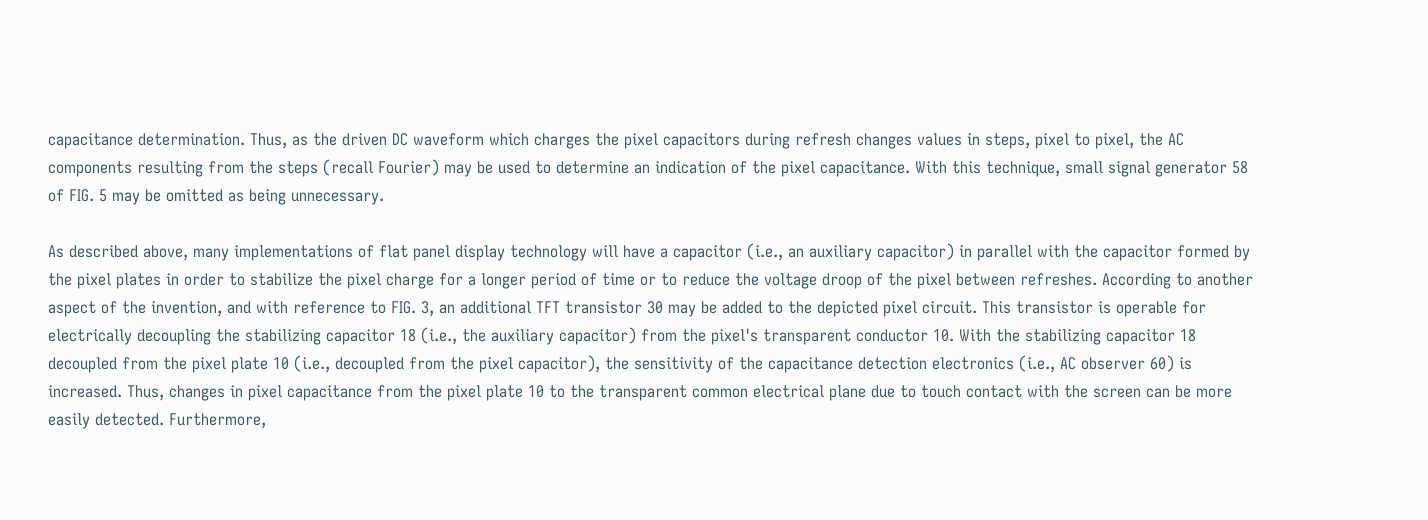capacitance determination. Thus, as the driven DC waveform which charges the pixel capacitors during refresh changes values in steps, pixel to pixel, the AC components resulting from the steps (recall Fourier) may be used to determine an indication of the pixel capacitance. With this technique, small signal generator 58 of FIG. 5 may be omitted as being unnecessary.

As described above, many implementations of flat panel display technology will have a capacitor (i.e., an auxiliary capacitor) in parallel with the capacitor formed by the pixel plates in order to stabilize the pixel charge for a longer period of time or to reduce the voltage droop of the pixel between refreshes. According to another aspect of the invention, and with reference to FIG. 3, an additional TFT transistor 30 may be added to the depicted pixel circuit. This transistor is operable for electrically decoupling the stabilizing capacitor 18 (i.e., the auxiliary capacitor) from the pixel's transparent conductor 10. With the stabilizing capacitor 18 decoupled from the pixel plate 10 (i.e., decoupled from the pixel capacitor), the sensitivity of the capacitance detection electronics (i.e., AC observer 60) is increased. Thus, changes in pixel capacitance from the pixel plate 10 to the transparent common electrical plane due to touch contact with the screen can be more easily detected. Furthermore,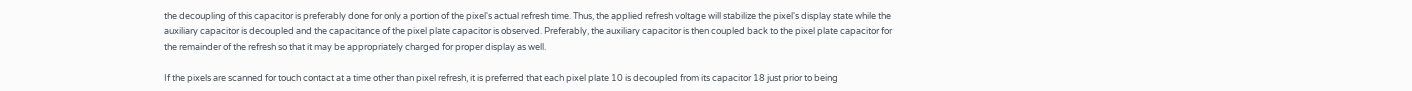the decoupling of this capacitor is preferably done for only a portion of the pixel's actual refresh time. Thus, the applied refresh voltage will stabilize the pixel's display state while the auxiliary capacitor is decoupled and the capacitance of the pixel plate capacitor is observed. Preferably, the auxiliary capacitor is then coupled back to the pixel plate capacitor for the remainder of the refresh so that it may be appropriately charged for proper display as well.

If the pixels are scanned for touch contact at a time other than pixel refresh, it is preferred that each pixel plate 10 is decoupled from its capacitor 18 just prior to being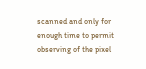scanned and only for enough time to permit observing of the pixel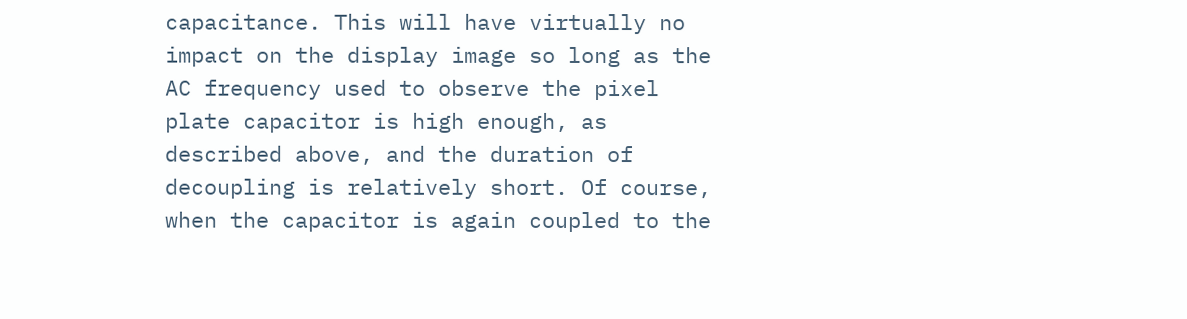capacitance. This will have virtually no impact on the display image so long as the AC frequency used to observe the pixel plate capacitor is high enough, as described above, and the duration of decoupling is relatively short. Of course, when the capacitor is again coupled to the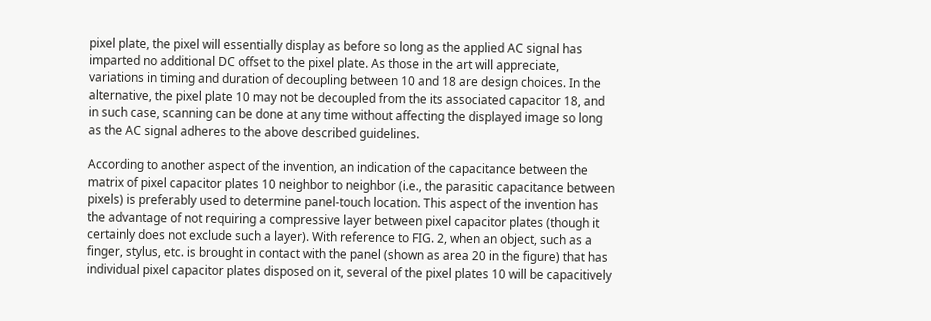pixel plate, the pixel will essentially display as before so long as the applied AC signal has imparted no additional DC offset to the pixel plate. As those in the art will appreciate, variations in timing and duration of decoupling between 10 and 18 are design choices. In the alternative, the pixel plate 10 may not be decoupled from the its associated capacitor 18, and in such case, scanning can be done at any time without affecting the displayed image so long as the AC signal adheres to the above described guidelines.

According to another aspect of the invention, an indication of the capacitance between the matrix of pixel capacitor plates 10 neighbor to neighbor (i.e., the parasitic capacitance between pixels) is preferably used to determine panel-touch location. This aspect of the invention has the advantage of not requiring a compressive layer between pixel capacitor plates (though it certainly does not exclude such a layer). With reference to FIG. 2, when an object, such as a finger, stylus, etc. is brought in contact with the panel (shown as area 20 in the figure) that has individual pixel capacitor plates disposed on it, several of the pixel plates 10 will be capacitively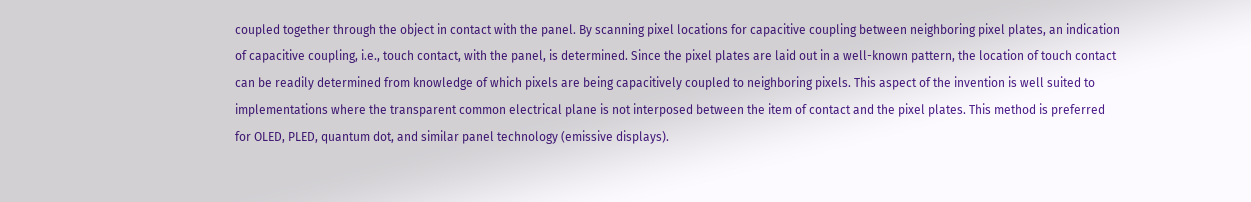coupled together through the object in contact with the panel. By scanning pixel locations for capacitive coupling between neighboring pixel plates, an indication of capacitive coupling, i.e., touch contact, with the panel, is determined. Since the pixel plates are laid out in a well-known pattern, the location of touch contact can be readily determined from knowledge of which pixels are being capacitively coupled to neighboring pixels. This aspect of the invention is well suited to implementations where the transparent common electrical plane is not interposed between the item of contact and the pixel plates. This method is preferred for OLED, PLED, quantum dot, and similar panel technology (emissive displays).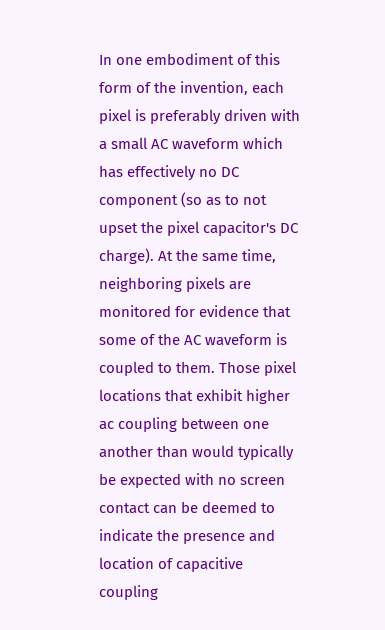In one embodiment of this form of the invention, each pixel is preferably driven with a small AC waveform which has effectively no DC component (so as to not upset the pixel capacitor's DC charge). At the same time, neighboring pixels are monitored for evidence that some of the AC waveform is coupled to them. Those pixel locations that exhibit higher ac coupling between one another than would typically be expected with no screen contact can be deemed to indicate the presence and location of capacitive coupling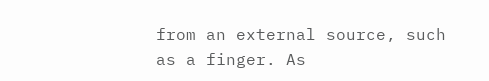from an external source, such as a finger. As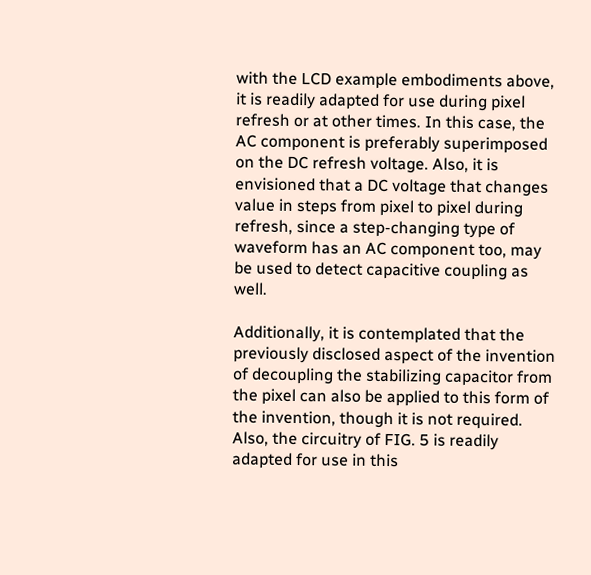with the LCD example embodiments above, it is readily adapted for use during pixel refresh or at other times. In this case, the AC component is preferably superimposed on the DC refresh voltage. Also, it is envisioned that a DC voltage that changes value in steps from pixel to pixel during refresh, since a step-changing type of waveform has an AC component too, may be used to detect capacitive coupling as well.

Additionally, it is contemplated that the previously disclosed aspect of the invention of decoupling the stabilizing capacitor from the pixel can also be applied to this form of the invention, though it is not required. Also, the circuitry of FIG. 5 is readily adapted for use in this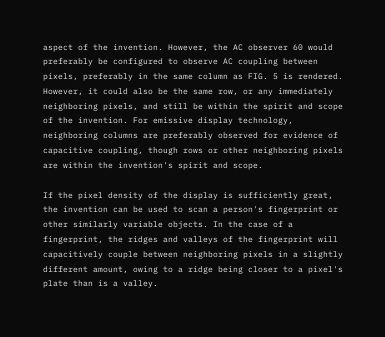aspect of the invention. However, the AC observer 60 would preferably be configured to observe AC coupling between pixels, preferably in the same column as FIG. 5 is rendered. However, it could also be the same row, or any immediately neighboring pixels, and still be within the spirit and scope of the invention. For emissive display technology, neighboring columns are preferably observed for evidence of capacitive coupling, though rows or other neighboring pixels are within the invention's spirit and scope.

If the pixel density of the display is sufficiently great, the invention can be used to scan a person's fingerprint or other similarly variable objects. In the case of a fingerprint, the ridges and valleys of the fingerprint will capacitively couple between neighboring pixels in a slightly different amount, owing to a ridge being closer to a pixel's plate than is a valley.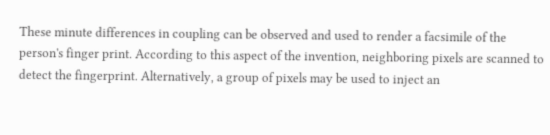These minute differences in coupling can be observed and used to render a facsimile of the person's finger print. According to this aspect of the invention, neighboring pixels are scanned to detect the fingerprint. Alternatively, a group of pixels may be used to inject an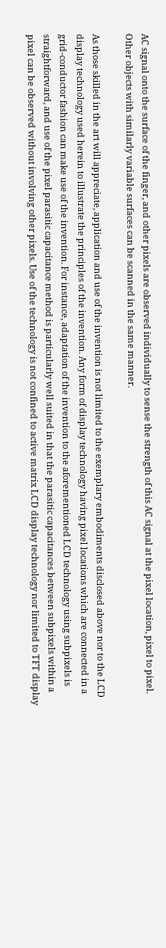AC signal onto the surface of the finger, and other pixels are observed individually to sense the strength of this AC signal at the pixel location, pixel to pixel. Other objects with similarly variable surfaces can be scanned in the same manner.

As those skilled in the art will appreciate, application and use of the invention is not limited to the exemplary embodiments disclosed above nor to the LCD display technology used herein to illustrate the principles of the invention. Any form of display technology having pixel locations which are connected in a grid-conductor fashion can make use of the invention. For instance, adaptation of the invention to the aforementioned LCD technology using subpixels is straightforward, and use of the pixel parasitic capacitance method is particularly well suited in that the parasitic capacitances between subpixels within a pixel can be observed without involving other pixels. Use of the technology is not confined to active matrix LCD display technology nor limited to TFT display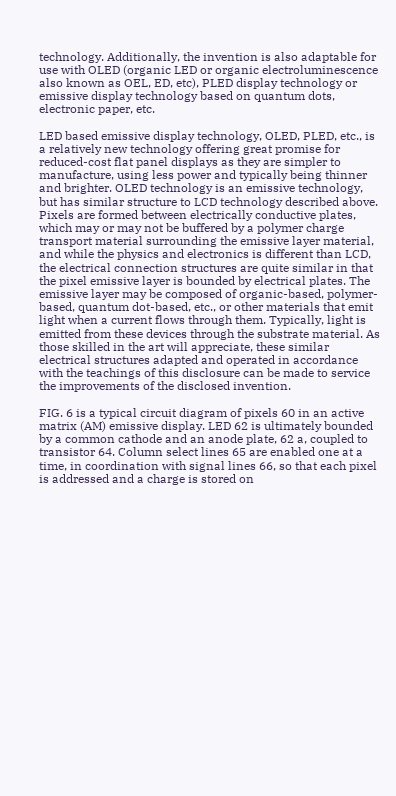technology. Additionally, the invention is also adaptable for use with OLED (organic LED or organic electroluminescence also known as OEL, ED, etc), PLED display technology or emissive display technology based on quantum dots, electronic paper, etc.

LED based emissive display technology, OLED, PLED, etc., is a relatively new technology offering great promise for reduced-cost flat panel displays as they are simpler to manufacture, using less power and typically being thinner and brighter. OLED technology is an emissive technology, but has similar structure to LCD technology described above. Pixels are formed between electrically conductive plates, which may or may not be buffered by a polymer charge transport material surrounding the emissive layer material, and while the physics and electronics is different than LCD, the electrical connection structures are quite similar in that the pixel emissive layer is bounded by electrical plates. The emissive layer may be composed of organic-based, polymer-based, quantum dot-based, etc., or other materials that emit light when a current flows through them. Typically, light is emitted from these devices through the substrate material. As those skilled in the art will appreciate, these similar electrical structures adapted and operated in accordance with the teachings of this disclosure can be made to service the improvements of the disclosed invention.

FIG. 6 is a typical circuit diagram of pixels 60 in an active matrix (AM) emissive display. LED 62 is ultimately bounded by a common cathode and an anode plate, 62 a, coupled to transistor 64. Column select lines 65 are enabled one at a time, in coordination with signal lines 66, so that each pixel is addressed and a charge is stored on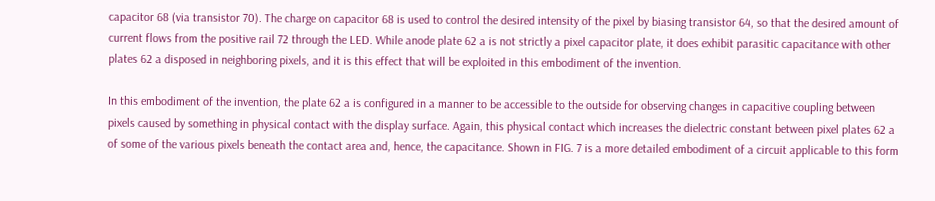capacitor 68 (via transistor 70). The charge on capacitor 68 is used to control the desired intensity of the pixel by biasing transistor 64, so that the desired amount of current flows from the positive rail 72 through the LED. While anode plate 62 a is not strictly a pixel capacitor plate, it does exhibit parasitic capacitance with other plates 62 a disposed in neighboring pixels, and it is this effect that will be exploited in this embodiment of the invention.

In this embodiment of the invention, the plate 62 a is configured in a manner to be accessible to the outside for observing changes in capacitive coupling between pixels caused by something in physical contact with the display surface. Again, this physical contact which increases the dielectric constant between pixel plates 62 a of some of the various pixels beneath the contact area and, hence, the capacitance. Shown in FIG. 7 is a more detailed embodiment of a circuit applicable to this form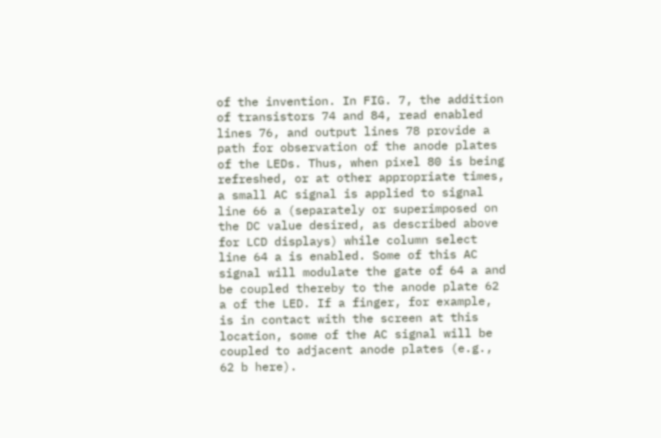of the invention. In FIG. 7, the addition of transistors 74 and 84, read enabled lines 76, and output lines 78 provide a path for observation of the anode plates of the LEDs. Thus, when pixel 80 is being refreshed, or at other appropriate times, a small AC signal is applied to signal line 66 a (separately or superimposed on the DC value desired, as described above for LCD displays) while column select line 64 a is enabled. Some of this AC signal will modulate the gate of 64 a and be coupled thereby to the anode plate 62 a of the LED. If a finger, for example, is in contact with the screen at this location, some of the AC signal will be coupled to adjacent anode plates (e.g., 62 b here).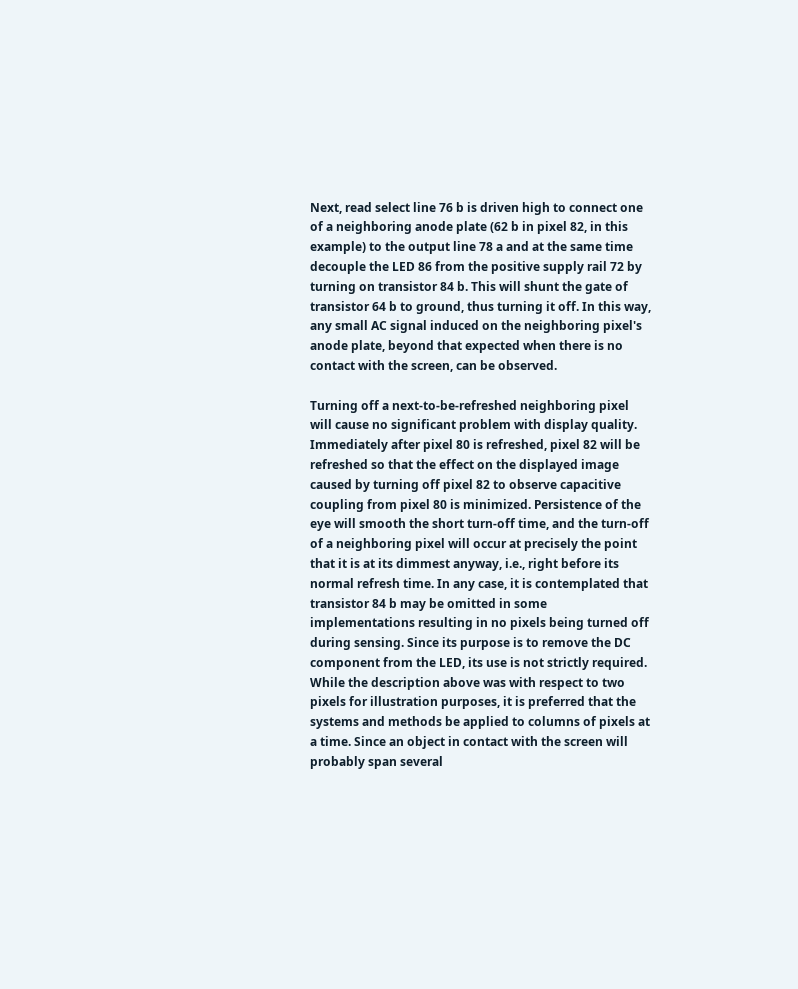Next, read select line 76 b is driven high to connect one of a neighboring anode plate (62 b in pixel 82, in this example) to the output line 78 a and at the same time decouple the LED 86 from the positive supply rail 72 by turning on transistor 84 b. This will shunt the gate of transistor 64 b to ground, thus turning it off. In this way, any small AC signal induced on the neighboring pixel's anode plate, beyond that expected when there is no contact with the screen, can be observed.

Turning off a next-to-be-refreshed neighboring pixel will cause no significant problem with display quality. Immediately after pixel 80 is refreshed, pixel 82 will be refreshed so that the effect on the displayed image caused by turning off pixel 82 to observe capacitive coupling from pixel 80 is minimized. Persistence of the eye will smooth the short turn-off time, and the turn-off of a neighboring pixel will occur at precisely the point that it is at its dimmest anyway, i.e., right before its normal refresh time. In any case, it is contemplated that transistor 84 b may be omitted in some implementations resulting in no pixels being turned off during sensing. Since its purpose is to remove the DC component from the LED, its use is not strictly required. While the description above was with respect to two pixels for illustration purposes, it is preferred that the systems and methods be applied to columns of pixels at a time. Since an object in contact with the screen will probably span several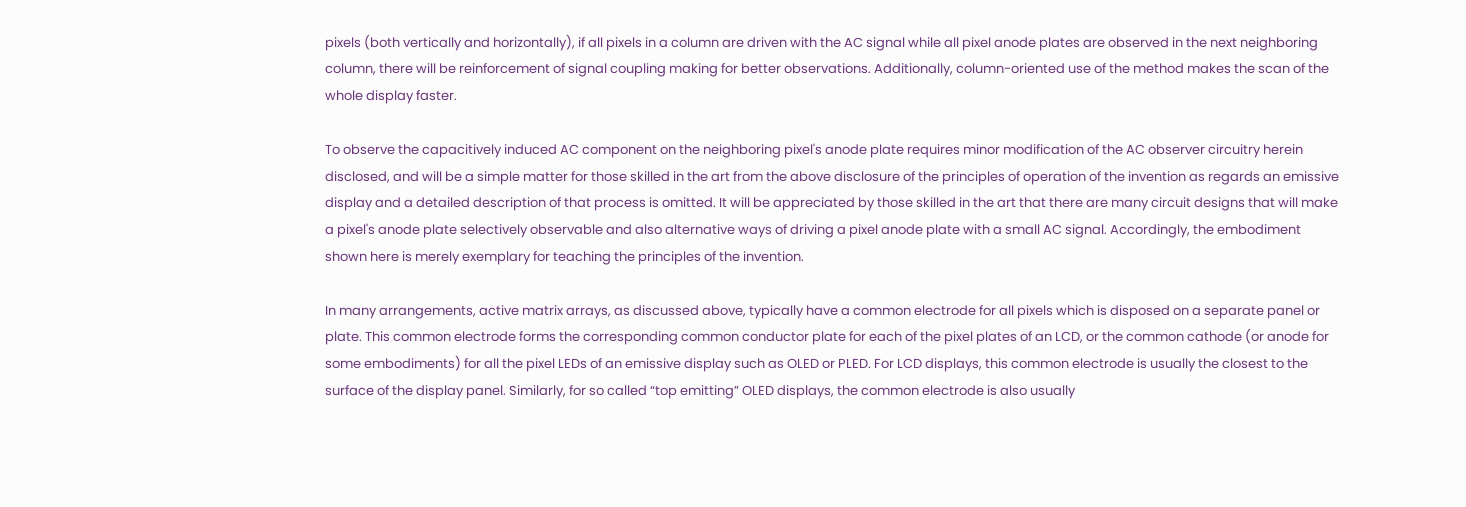pixels (both vertically and horizontally), if all pixels in a column are driven with the AC signal while all pixel anode plates are observed in the next neighboring column, there will be reinforcement of signal coupling making for better observations. Additionally, column-oriented use of the method makes the scan of the whole display faster.

To observe the capacitively induced AC component on the neighboring pixel's anode plate requires minor modification of the AC observer circuitry herein disclosed, and will be a simple matter for those skilled in the art from the above disclosure of the principles of operation of the invention as regards an emissive display and a detailed description of that process is omitted. It will be appreciated by those skilled in the art that there are many circuit designs that will make a pixel's anode plate selectively observable and also alternative ways of driving a pixel anode plate with a small AC signal. Accordingly, the embodiment shown here is merely exemplary for teaching the principles of the invention.

In many arrangements, active matrix arrays, as discussed above, typically have a common electrode for all pixels which is disposed on a separate panel or plate. This common electrode forms the corresponding common conductor plate for each of the pixel plates of an LCD, or the common cathode (or anode for some embodiments) for all the pixel LEDs of an emissive display such as OLED or PLED. For LCD displays, this common electrode is usually the closest to the surface of the display panel. Similarly, for so called “top emitting” OLED displays, the common electrode is also usually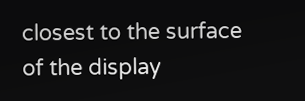closest to the surface of the display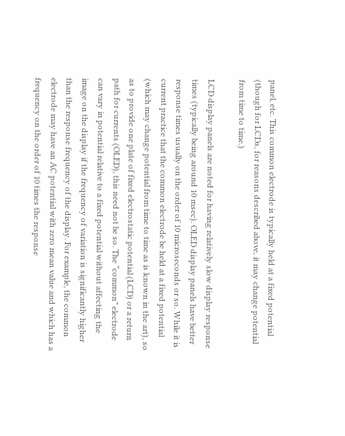panel, etc. This common electrode is typically held at a fixed potential (though for LCDs, for reasons described above, it may change potential from time to time.)

LCD display panels are noted for having relatively slow display response times (typically being around 10 msec). OLED display panels have better response times usually on the order of 10 microseconds or so. While it is current practice that the common electrode be held at a fixed potential (which may change potential from time to time as is known in the art), so as to provide one plate of fixed electrostatic potential (LCD) or a return path for currents (OLED), this need not be so. The “common” electrode can vary in potential relative to a fixed potential without affecting the image on the display if the frequency of variation is significantly higher than the response frequency of the display. For example, the common electrode may have an AC potential with zero mean value and which has a frequency on the order of 10 times the response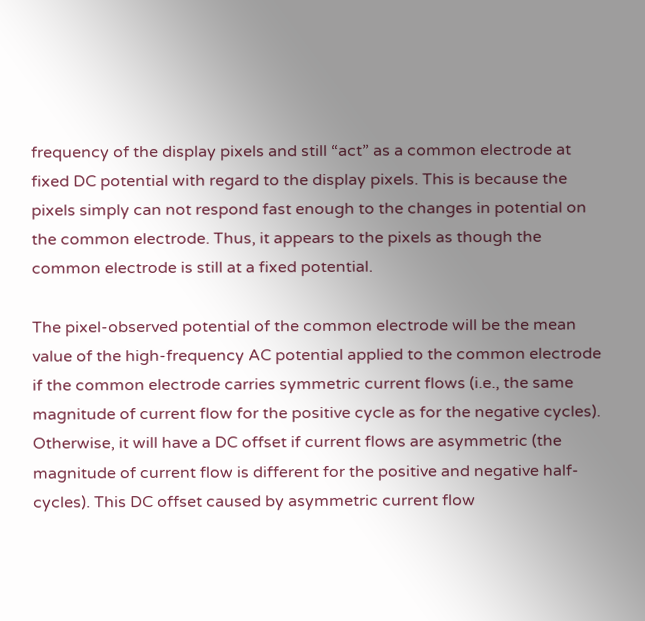frequency of the display pixels and still “act” as a common electrode at fixed DC potential with regard to the display pixels. This is because the pixels simply can not respond fast enough to the changes in potential on the common electrode. Thus, it appears to the pixels as though the common electrode is still at a fixed potential.

The pixel-observed potential of the common electrode will be the mean value of the high-frequency AC potential applied to the common electrode if the common electrode carries symmetric current flows (i.e., the same magnitude of current flow for the positive cycle as for the negative cycles). Otherwise, it will have a DC offset if current flows are asymmetric (the magnitude of current flow is different for the positive and negative half-cycles). This DC offset caused by asymmetric current flow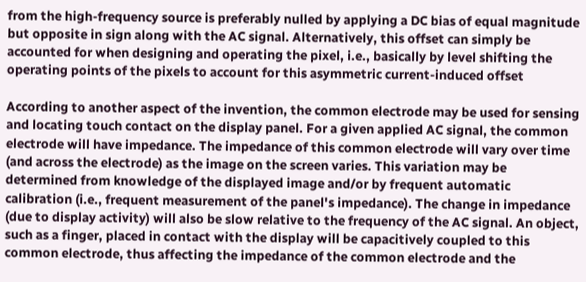from the high-frequency source is preferably nulled by applying a DC bias of equal magnitude but opposite in sign along with the AC signal. Alternatively, this offset can simply be accounted for when designing and operating the pixel, i.e., basically by level shifting the operating points of the pixels to account for this asymmetric current-induced offset

According to another aspect of the invention, the common electrode may be used for sensing and locating touch contact on the display panel. For a given applied AC signal, the common electrode will have impedance. The impedance of this common electrode will vary over time (and across the electrode) as the image on the screen varies. This variation may be determined from knowledge of the displayed image and/or by frequent automatic calibration (i.e., frequent measurement of the panel's impedance). The change in impedance (due to display activity) will also be slow relative to the frequency of the AC signal. An object, such as a finger, placed in contact with the display will be capacitively coupled to this common electrode, thus affecting the impedance of the common electrode and the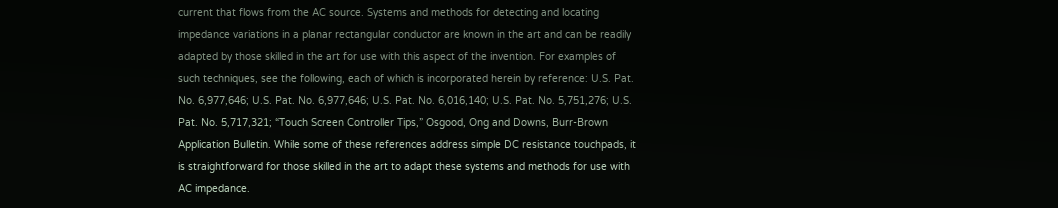current that flows from the AC source. Systems and methods for detecting and locating impedance variations in a planar rectangular conductor are known in the art and can be readily adapted by those skilled in the art for use with this aspect of the invention. For examples of such techniques, see the following, each of which is incorporated herein by reference: U.S. Pat. No. 6,977,646; U.S. Pat. No. 6,977,646; U.S. Pat. No. 6,016,140; U.S. Pat. No. 5,751,276; U.S. Pat. No. 5,717,321; “Touch Screen Controller Tips,” Osgood, Ong and Downs, Burr-Brown Application Bulletin. While some of these references address simple DC resistance touchpads, it is straightforward for those skilled in the art to adapt these systems and methods for use with AC impedance.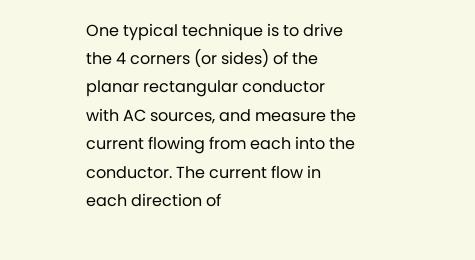One typical technique is to drive the 4 corners (or sides) of the planar rectangular conductor with AC sources, and measure the current flowing from each into the conductor. The current flow in each direction of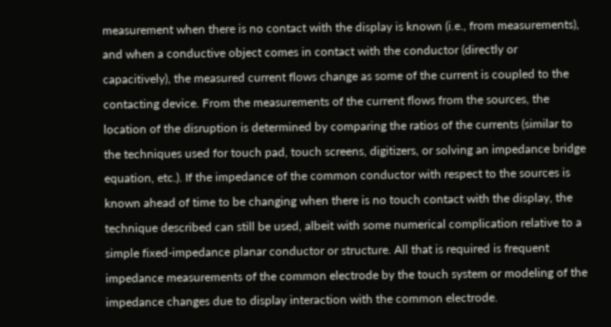measurement when there is no contact with the display is known (i.e., from measurements), and when a conductive object comes in contact with the conductor (directly or capacitively), the measured current flows change as some of the current is coupled to the contacting device. From the measurements of the current flows from the sources, the location of the disruption is determined by comparing the ratios of the currents (similar to the techniques used for touch pad, touch screens, digitizers, or solving an impedance bridge equation, etc.). If the impedance of the common conductor with respect to the sources is known ahead of time to be changing when there is no touch contact with the display, the technique described can still be used, albeit with some numerical complication relative to a simple fixed-impedance planar conductor or structure. All that is required is frequent impedance measurements of the common electrode by the touch system or modeling of the impedance changes due to display interaction with the common electrode.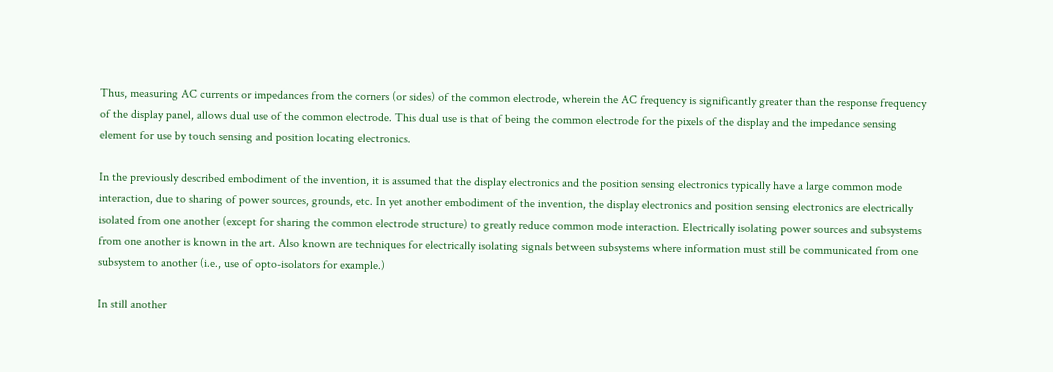Thus, measuring AC currents or impedances from the corners (or sides) of the common electrode, wherein the AC frequency is significantly greater than the response frequency of the display panel, allows dual use of the common electrode. This dual use is that of being the common electrode for the pixels of the display and the impedance sensing element for use by touch sensing and position locating electronics.

In the previously described embodiment of the invention, it is assumed that the display electronics and the position sensing electronics typically have a large common mode interaction, due to sharing of power sources, grounds, etc. In yet another embodiment of the invention, the display electronics and position sensing electronics are electrically isolated from one another (except for sharing the common electrode structure) to greatly reduce common mode interaction. Electrically isolating power sources and subsystems from one another is known in the art. Also known are techniques for electrically isolating signals between subsystems where information must still be communicated from one subsystem to another (i.e., use of opto-isolators for example.)

In still another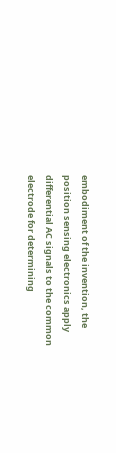embodiment of the invention, the position sensing electronics apply differential AC signals to the common electrode for determining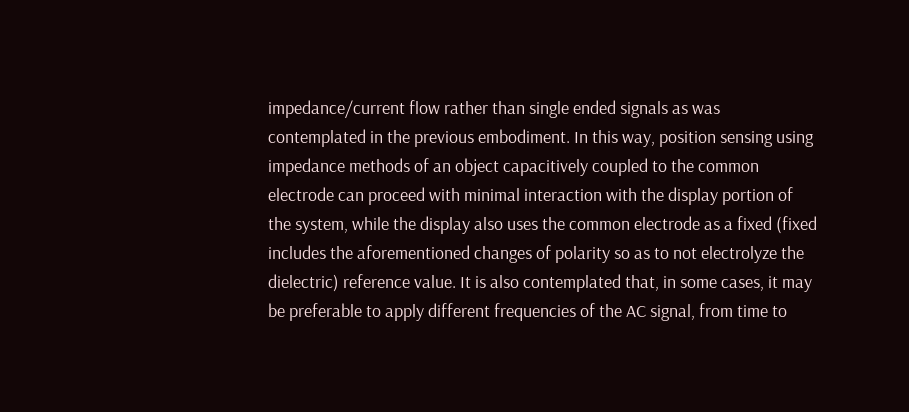impedance/current flow rather than single ended signals as was contemplated in the previous embodiment. In this way, position sensing using impedance methods of an object capacitively coupled to the common electrode can proceed with minimal interaction with the display portion of the system, while the display also uses the common electrode as a fixed (fixed includes the aforementioned changes of polarity so as to not electrolyze the dielectric) reference value. It is also contemplated that, in some cases, it may be preferable to apply different frequencies of the AC signal, from time to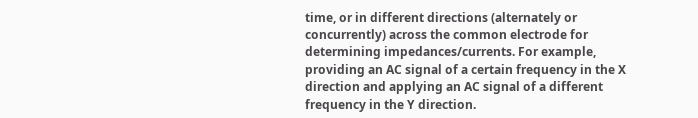time, or in different directions (alternately or concurrently) across the common electrode for determining impedances/currents. For example, providing an AC signal of a certain frequency in the X direction and applying an AC signal of a different frequency in the Y direction.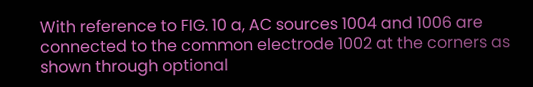With reference to FIG. 10 a, AC sources 1004 and 1006 are connected to the common electrode 1002 at the corners as shown through optional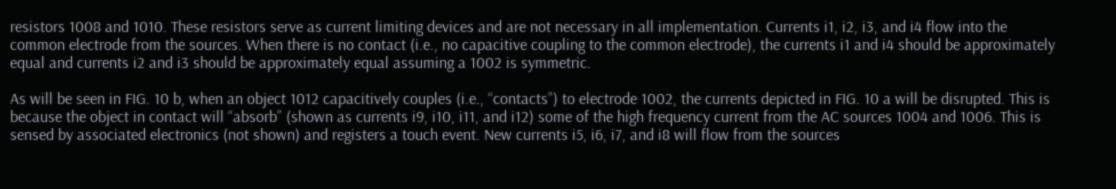resistors 1008 and 1010. These resistors serve as current limiting devices and are not necessary in all implementation. Currents i1, i2, i3, and i4 flow into the common electrode from the sources. When there is no contact (i.e., no capacitive coupling to the common electrode), the currents i1 and i4 should be approximately equal and currents i2 and i3 should be approximately equal assuming a 1002 is symmetric.

As will be seen in FIG. 10 b, when an object 1012 capacitively couples (i.e., “contacts”) to electrode 1002, the currents depicted in FIG. 10 a will be disrupted. This is because the object in contact will “absorb” (shown as currents i9, i10, i11, and i12) some of the high frequency current from the AC sources 1004 and 1006. This is sensed by associated electronics (not shown) and registers a touch event. New currents i5, i6, i7, and i8 will flow from the sources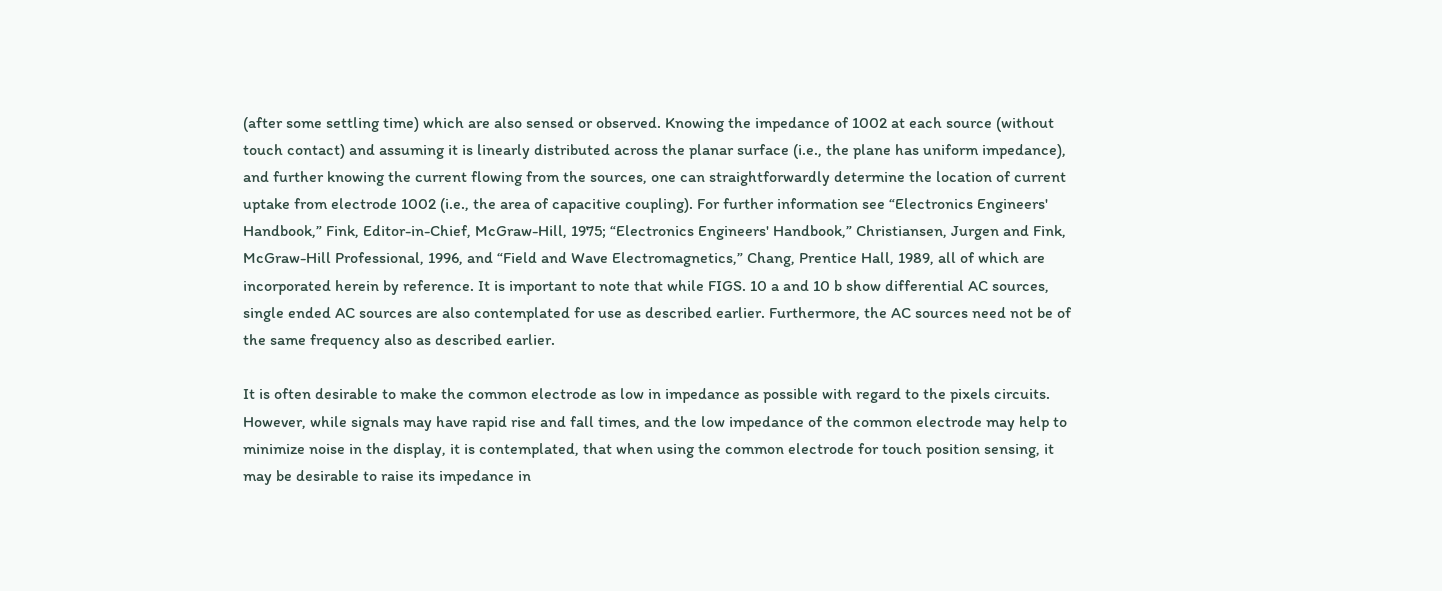(after some settling time) which are also sensed or observed. Knowing the impedance of 1002 at each source (without touch contact) and assuming it is linearly distributed across the planar surface (i.e., the plane has uniform impedance), and further knowing the current flowing from the sources, one can straightforwardly determine the location of current uptake from electrode 1002 (i.e., the area of capacitive coupling). For further information see “Electronics Engineers' Handbook,” Fink, Editor-in-Chief, McGraw-Hill, 1975; “Electronics Engineers' Handbook,” Christiansen, Jurgen and Fink, McGraw-Hill Professional, 1996, and “Field and Wave Electromagnetics,” Chang, Prentice Hall, 1989, all of which are incorporated herein by reference. It is important to note that while FIGS. 10 a and 10 b show differential AC sources, single ended AC sources are also contemplated for use as described earlier. Furthermore, the AC sources need not be of the same frequency also as described earlier.

It is often desirable to make the common electrode as low in impedance as possible with regard to the pixels circuits. However, while signals may have rapid rise and fall times, and the low impedance of the common electrode may help to minimize noise in the display, it is contemplated, that when using the common electrode for touch position sensing, it may be desirable to raise its impedance in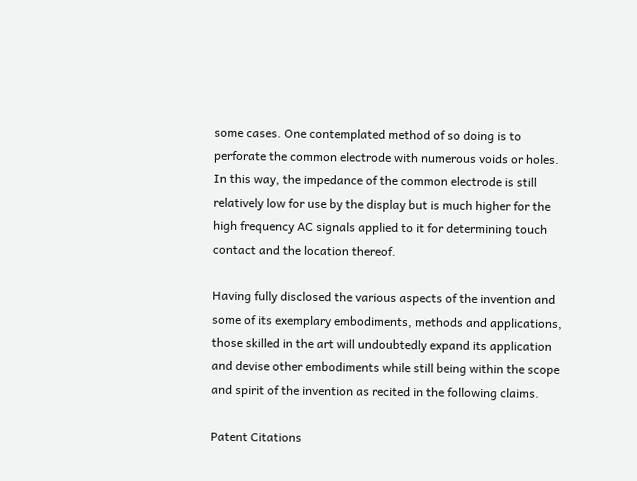some cases. One contemplated method of so doing is to perforate the common electrode with numerous voids or holes. In this way, the impedance of the common electrode is still relatively low for use by the display but is much higher for the high frequency AC signals applied to it for determining touch contact and the location thereof.

Having fully disclosed the various aspects of the invention and some of its exemplary embodiments, methods and applications, those skilled in the art will undoubtedly expand its application and devise other embodiments while still being within the scope and spirit of the invention as recited in the following claims.

Patent Citations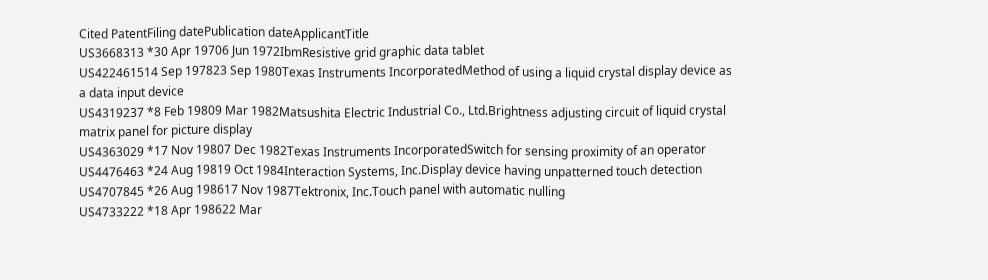Cited PatentFiling datePublication dateApplicantTitle
US3668313 *30 Apr 19706 Jun 1972IbmResistive grid graphic data tablet
US422461514 Sep 197823 Sep 1980Texas Instruments IncorporatedMethod of using a liquid crystal display device as a data input device
US4319237 *8 Feb 19809 Mar 1982Matsushita Electric Industrial Co., Ltd.Brightness adjusting circuit of liquid crystal matrix panel for picture display
US4363029 *17 Nov 19807 Dec 1982Texas Instruments IncorporatedSwitch for sensing proximity of an operator
US4476463 *24 Aug 19819 Oct 1984Interaction Systems, Inc.Display device having unpatterned touch detection
US4707845 *26 Aug 198617 Nov 1987Tektronix, Inc.Touch panel with automatic nulling
US4733222 *18 Apr 198622 Mar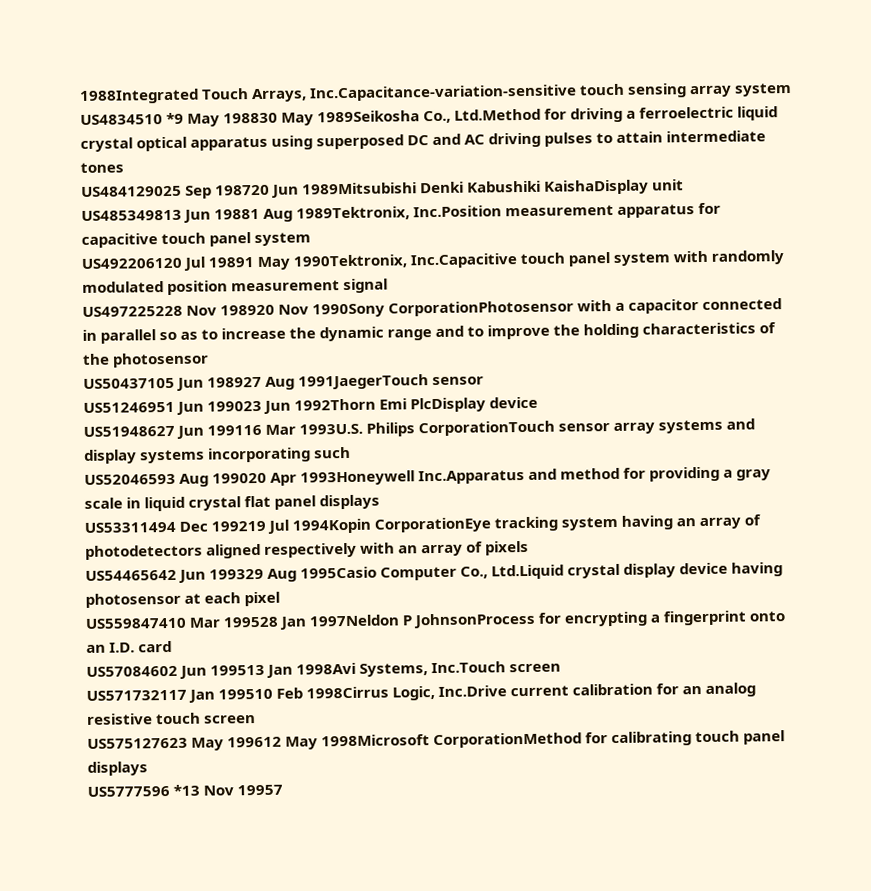1988Integrated Touch Arrays, Inc.Capacitance-variation-sensitive touch sensing array system
US4834510 *9 May 198830 May 1989Seikosha Co., Ltd.Method for driving a ferroelectric liquid crystal optical apparatus using superposed DC and AC driving pulses to attain intermediate tones
US484129025 Sep 198720 Jun 1989Mitsubishi Denki Kabushiki KaishaDisplay unit
US485349813 Jun 19881 Aug 1989Tektronix, Inc.Position measurement apparatus for capacitive touch panel system
US492206120 Jul 19891 May 1990Tektronix, Inc.Capacitive touch panel system with randomly modulated position measurement signal
US497225228 Nov 198920 Nov 1990Sony CorporationPhotosensor with a capacitor connected in parallel so as to increase the dynamic range and to improve the holding characteristics of the photosensor
US50437105 Jun 198927 Aug 1991JaegerTouch sensor
US51246951 Jun 199023 Jun 1992Thorn Emi PlcDisplay device
US51948627 Jun 199116 Mar 1993U.S. Philips CorporationTouch sensor array systems and display systems incorporating such
US52046593 Aug 199020 Apr 1993Honeywell Inc.Apparatus and method for providing a gray scale in liquid crystal flat panel displays
US53311494 Dec 199219 Jul 1994Kopin CorporationEye tracking system having an array of photodetectors aligned respectively with an array of pixels
US54465642 Jun 199329 Aug 1995Casio Computer Co., Ltd.Liquid crystal display device having photosensor at each pixel
US559847410 Mar 199528 Jan 1997Neldon P JohnsonProcess for encrypting a fingerprint onto an I.D. card
US57084602 Jun 199513 Jan 1998Avi Systems, Inc.Touch screen
US571732117 Jan 199510 Feb 1998Cirrus Logic, Inc.Drive current calibration for an analog resistive touch screen
US575127623 May 199612 May 1998Microsoft CorporationMethod for calibrating touch panel displays
US5777596 *13 Nov 19957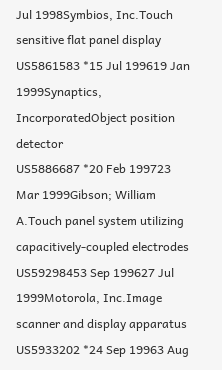Jul 1998Symbios, Inc.Touch sensitive flat panel display
US5861583 *15 Jul 199619 Jan 1999Synaptics, IncorporatedObject position detector
US5886687 *20 Feb 199723 Mar 1999Gibson; William A.Touch panel system utilizing capacitively-coupled electrodes
US59298453 Sep 199627 Jul 1999Motorola, Inc.Image scanner and display apparatus
US5933202 *24 Sep 19963 Aug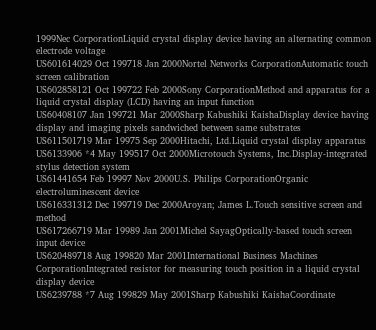1999Nec CorporationLiquid crystal display device having an alternating common electrode voltage
US601614029 Oct 199718 Jan 2000Nortel Networks CorporationAutomatic touch screen calibration
US602858121 Oct 199722 Feb 2000Sony CorporationMethod and apparatus for a liquid crystal display (LCD) having an input function
US60408107 Jan 199721 Mar 2000Sharp Kabushiki KaishaDisplay device having display and imaging pixels sandwiched between same substrates
US611501719 Mar 19975 Sep 2000Hitachi, Ltd.Liquid crystal display apparatus
US6133906 *4 May 199517 Oct 2000Microtouch Systems, Inc.Display-integrated stylus detection system
US61441654 Feb 19997 Nov 2000U.S. Philips CorporationOrganic electroluminescent device
US616331312 Dec 199719 Dec 2000Aroyan; James L.Touch sensitive screen and method
US617266719 Mar 19989 Jan 2001Michel SayagOptically-based touch screen input device
US620489718 Aug 199820 Mar 2001International Business Machines CorporationIntegrated resistor for measuring touch position in a liquid crystal display device
US6239788 *7 Aug 199829 May 2001Sharp Kabushiki KaishaCoordinate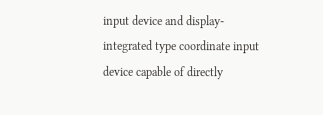input device and display-integrated type coordinate input device capable of directly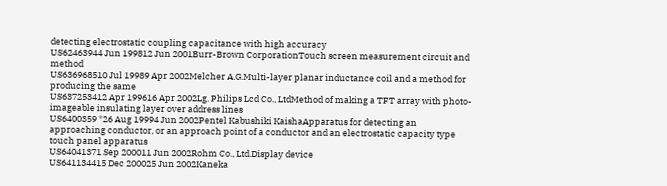detecting electrostatic coupling capacitance with high accuracy
US62463944 Jun 199812 Jun 2001Burr-Brown CorporationTouch screen measurement circuit and method
US636968510 Jul 19989 Apr 2002Melcher A.G.Multi-layer planar inductance coil and a method for producing the same
US637253412 Apr 199616 Apr 2002Lg. Philips Lcd Co., LtdMethod of making a TFT array with photo-imageable insulating layer over address lines
US6400359 *26 Aug 19994 Jun 2002Pentel Kabushiki KaishaApparatus for detecting an approaching conductor, or an approach point of a conductor and an electrostatic capacity type touch panel apparatus
US64041371 Sep 200011 Jun 2002Rohm Co., Ltd.Display device
US641134415 Dec 200025 Jun 2002Kaneka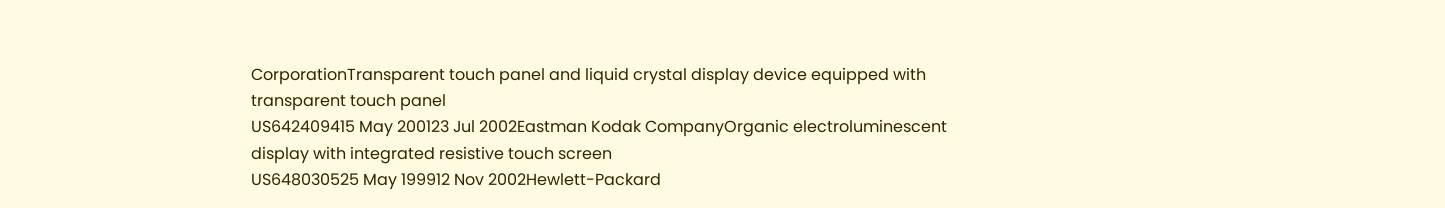CorporationTransparent touch panel and liquid crystal display device equipped with transparent touch panel
US642409415 May 200123 Jul 2002Eastman Kodak CompanyOrganic electroluminescent display with integrated resistive touch screen
US648030525 May 199912 Nov 2002Hewlett-Packard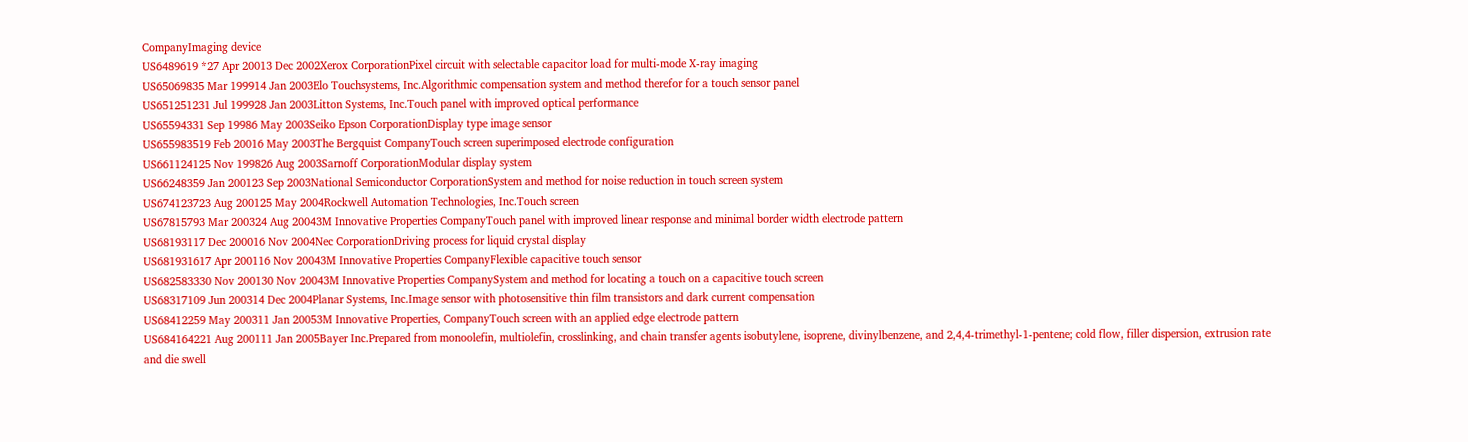CompanyImaging device
US6489619 *27 Apr 20013 Dec 2002Xerox CorporationPixel circuit with selectable capacitor load for multi-mode X-ray imaging
US65069835 Mar 199914 Jan 2003Elo Touchsystems, Inc.Algorithmic compensation system and method therefor for a touch sensor panel
US651251231 Jul 199928 Jan 2003Litton Systems, Inc.Touch panel with improved optical performance
US65594331 Sep 19986 May 2003Seiko Epson CorporationDisplay type image sensor
US655983519 Feb 20016 May 2003The Bergquist CompanyTouch screen superimposed electrode configuration
US661124125 Nov 199826 Aug 2003Sarnoff CorporationModular display system
US66248359 Jan 200123 Sep 2003National Semiconductor CorporationSystem and method for noise reduction in touch screen system
US674123723 Aug 200125 May 2004Rockwell Automation Technologies, Inc.Touch screen
US67815793 Mar 200324 Aug 20043M Innovative Properties CompanyTouch panel with improved linear response and minimal border width electrode pattern
US68193117 Dec 200016 Nov 2004Nec CorporationDriving process for liquid crystal display
US681931617 Apr 200116 Nov 20043M Innovative Properties CompanyFlexible capacitive touch sensor
US682583330 Nov 200130 Nov 20043M Innovative Properties CompanySystem and method for locating a touch on a capacitive touch screen
US68317109 Jun 200314 Dec 2004Planar Systems, Inc.Image sensor with photosensitive thin film transistors and dark current compensation
US68412259 May 200311 Jan 20053M Innovative Properties, CompanyTouch screen with an applied edge electrode pattern
US684164221 Aug 200111 Jan 2005Bayer Inc.Prepared from monoolefin, multiolefin, crosslinking, and chain transfer agents isobutylene, isoprene, divinylbenzene, and 2,4,4-trimethyl-1-pentene; cold flow, filler dispersion, extrusion rate and die swell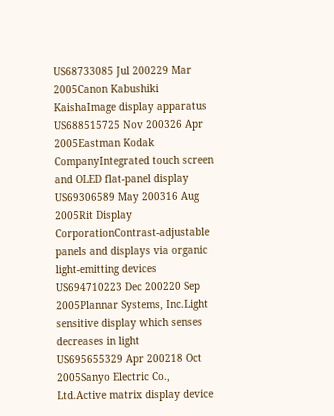US68733085 Jul 200229 Mar 2005Canon Kabushiki KaishaImage display apparatus
US688515725 Nov 200326 Apr 2005Eastman Kodak CompanyIntegrated touch screen and OLED flat-panel display
US69306589 May 200316 Aug 2005Rit Display CorporationContrast-adjustable panels and displays via organic light-emitting devices
US694710223 Dec 200220 Sep 2005Plannar Systems, Inc.Light sensitive display which senses decreases in light
US695655329 Apr 200218 Oct 2005Sanyo Electric Co., Ltd.Active matrix display device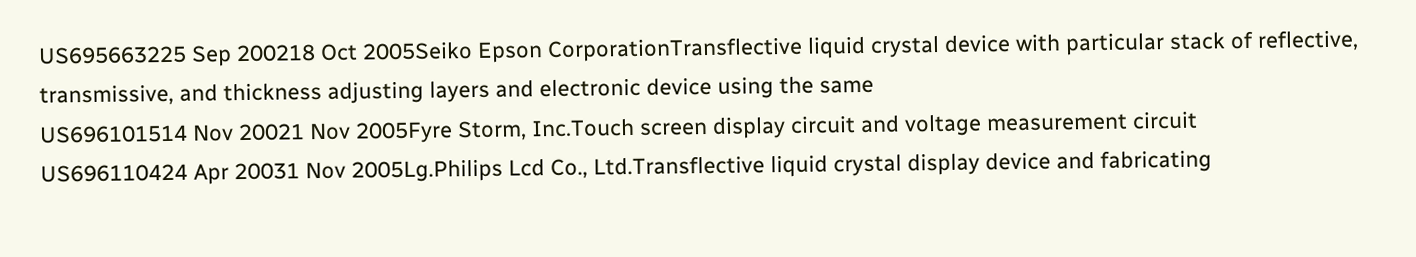US695663225 Sep 200218 Oct 2005Seiko Epson CorporationTransflective liquid crystal device with particular stack of reflective, transmissive, and thickness adjusting layers and electronic device using the same
US696101514 Nov 20021 Nov 2005Fyre Storm, Inc.Touch screen display circuit and voltage measurement circuit
US696110424 Apr 20031 Nov 2005Lg.Philips Lcd Co., Ltd.Transflective liquid crystal display device and fabricating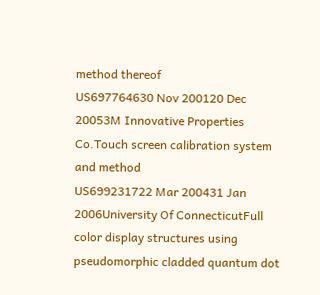method thereof
US697764630 Nov 200120 Dec 20053M Innovative Properties Co.Touch screen calibration system and method
US699231722 Mar 200431 Jan 2006University Of ConnecticutFull color display structures using pseudomorphic cladded quantum dot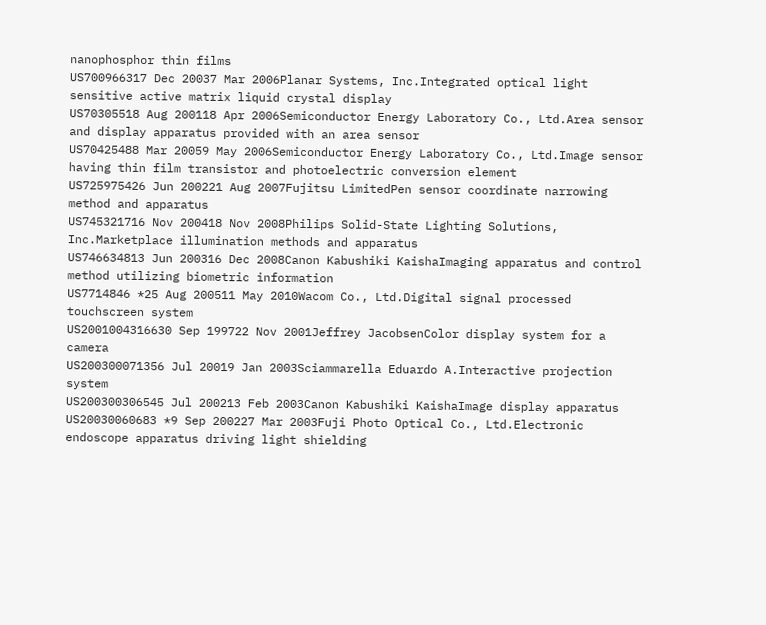nanophosphor thin films
US700966317 Dec 20037 Mar 2006Planar Systems, Inc.Integrated optical light sensitive active matrix liquid crystal display
US70305518 Aug 200118 Apr 2006Semiconductor Energy Laboratory Co., Ltd.Area sensor and display apparatus provided with an area sensor
US70425488 Mar 20059 May 2006Semiconductor Energy Laboratory Co., Ltd.Image sensor having thin film transistor and photoelectric conversion element
US725975426 Jun 200221 Aug 2007Fujitsu LimitedPen sensor coordinate narrowing method and apparatus
US745321716 Nov 200418 Nov 2008Philips Solid-State Lighting Solutions, Inc.Marketplace illumination methods and apparatus
US746634813 Jun 200316 Dec 2008Canon Kabushiki KaishaImaging apparatus and control method utilizing biometric information
US7714846 *25 Aug 200511 May 2010Wacom Co., Ltd.Digital signal processed touchscreen system
US2001004316630 Sep 199722 Nov 2001Jeffrey JacobsenColor display system for a camera
US200300071356 Jul 20019 Jan 2003Sciammarella Eduardo A.Interactive projection system
US200300306545 Jul 200213 Feb 2003Canon Kabushiki KaishaImage display apparatus
US20030060683 *9 Sep 200227 Mar 2003Fuji Photo Optical Co., Ltd.Electronic endoscope apparatus driving light shielding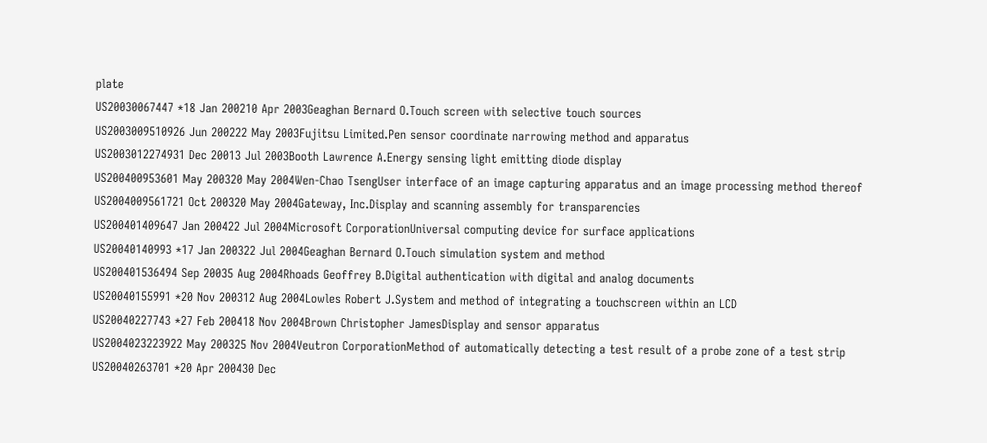plate
US20030067447 *18 Jan 200210 Apr 2003Geaghan Bernard O.Touch screen with selective touch sources
US2003009510926 Jun 200222 May 2003Fujitsu Limited.Pen sensor coordinate narrowing method and apparatus
US2003012274931 Dec 20013 Jul 2003Booth Lawrence A.Energy sensing light emitting diode display
US200400953601 May 200320 May 2004Wen-Chao TsengUser interface of an image capturing apparatus and an image processing method thereof
US2004009561721 Oct 200320 May 2004Gateway, Inc.Display and scanning assembly for transparencies
US200401409647 Jan 200422 Jul 2004Microsoft CorporationUniversal computing device for surface applications
US20040140993 *17 Jan 200322 Jul 2004Geaghan Bernard O.Touch simulation system and method
US200401536494 Sep 20035 Aug 2004Rhoads Geoffrey B.Digital authentication with digital and analog documents
US20040155991 *20 Nov 200312 Aug 2004Lowles Robert J.System and method of integrating a touchscreen within an LCD
US20040227743 *27 Feb 200418 Nov 2004Brown Christopher JamesDisplay and sensor apparatus
US2004023223922 May 200325 Nov 2004Veutron CorporationMethod of automatically detecting a test result of a probe zone of a test strip
US20040263701 *20 Apr 200430 Dec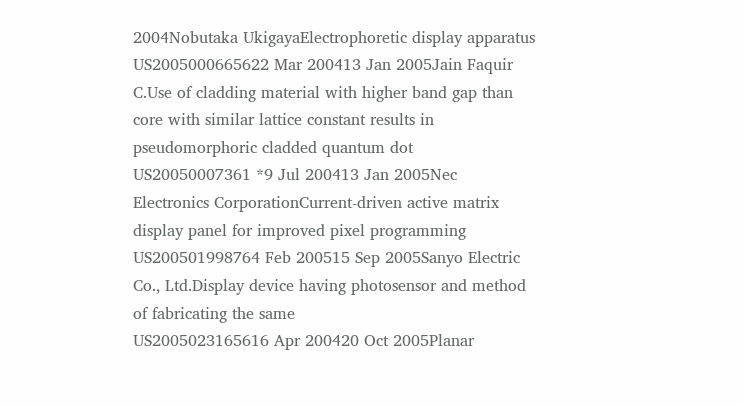2004Nobutaka UkigayaElectrophoretic display apparatus
US2005000665622 Mar 200413 Jan 2005Jain Faquir C.Use of cladding material with higher band gap than core with similar lattice constant results in pseudomorphoric cladded quantum dot
US20050007361 *9 Jul 200413 Jan 2005Nec Electronics CorporationCurrent-driven active matrix display panel for improved pixel programming
US200501998764 Feb 200515 Sep 2005Sanyo Electric Co., Ltd.Display device having photosensor and method of fabricating the same
US2005023165616 Apr 200420 Oct 2005Planar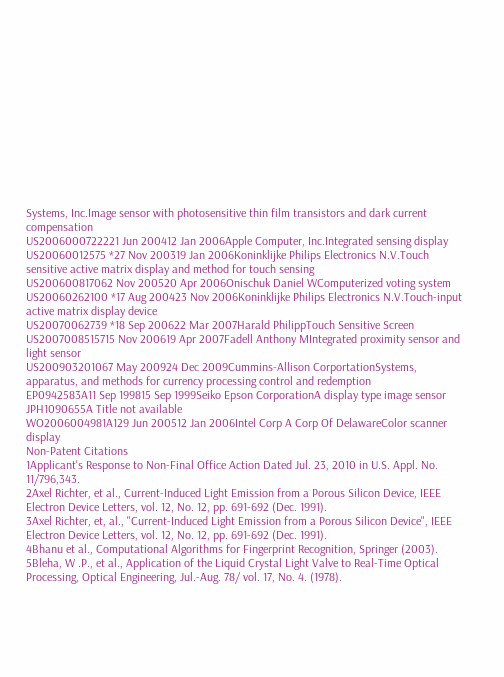Systems, Inc.Image sensor with photosensitive thin film transistors and dark current compensation
US2006000722221 Jun 200412 Jan 2006Apple Computer, Inc.Integrated sensing display
US20060012575 *27 Nov 200319 Jan 2006Koninklijke Philips Electronics N.V.Touch sensitive active matrix display and method for touch sensing
US200600817062 Nov 200520 Apr 2006Onischuk Daniel WComputerized voting system
US20060262100 *17 Aug 200423 Nov 2006Koninklijke Philips Electronics N.V.Touch-input active matrix display device
US20070062739 *18 Sep 200622 Mar 2007Harald PhilippTouch Sensitive Screen
US2007008515715 Nov 200619 Apr 2007Fadell Anthony MIntegrated proximity sensor and light sensor
US200903201067 May 200924 Dec 2009Cummins-Allison CorportationSystems, apparatus, and methods for currency processing control and redemption
EP0942583A11 Sep 199815 Sep 1999Seiko Epson CorporationA display type image sensor
JPH1090655A Title not available
WO2006004981A129 Jun 200512 Jan 2006Intel Corp A Corp Of DelawareColor scanner display
Non-Patent Citations
1Applicant's Response to Non-Final Office Action Dated Jul. 23, 2010 in U.S. Appl. No. 11/796,343.
2Axel Richter, et al., Current-Induced Light Emission from a Porous Silicon Device, IEEE Electron Device Letters, vol. 12, No. 12, pp. 691-692 (Dec. 1991).
3Axel Richter, et, al., "Current-Induced Light Emission from a Porous Silicon Device", IEEE Electron Device Letters, vol. 12, No. 12, pp. 691-692 (Dec. 1991).
4Bhanu et al., Computational Algorithms for Fingerprint Recognition, Springer (2003).
5Bleha, W .P., et al., Application of the Liquid Crystal Light Valve to Real-Time Optical Processing, Optical Engineering, Jul.-Aug. 78/ vol. 17, No. 4. (1978).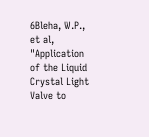6Bleha, W.P., et al, "Application of the Liquid Crystal Light Valve to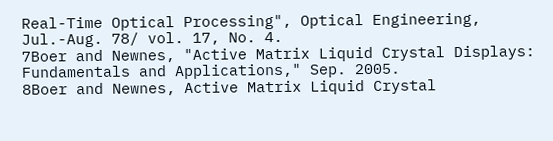Real-Time Optical Processing", Optical Engineering, Jul.-Aug. 78/ vol. 17, No. 4.
7Boer and Newnes, "Active Matrix Liquid Crystal Displays: Fundamentals and Applications," Sep. 2005.
8Boer and Newnes, Active Matrix Liquid Crystal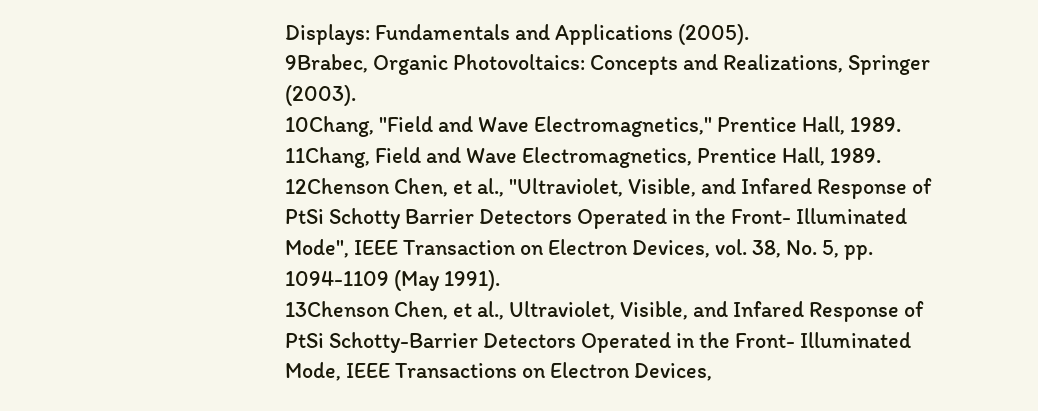Displays: Fundamentals and Applications (2005).
9Brabec, Organic Photovoltaics: Concepts and Realizations, Springer (2003).
10Chang, "Field and Wave Electromagnetics," Prentice Hall, 1989.
11Chang, Field and Wave Electromagnetics, Prentice Hall, 1989.
12Chenson Chen, et al., "Ultraviolet, Visible, and Infared Response of PtSi Schotty Barrier Detectors Operated in the Front- Illuminated Mode", IEEE Transaction on Electron Devices, vol. 38, No. 5, pp. 1094-1109 (May 1991).
13Chenson Chen, et al., Ultraviolet, Visible, and Infared Response of PtSi Schotty-Barrier Detectors Operated in the Front- Illuminated Mode, IEEE Transactions on Electron Devices,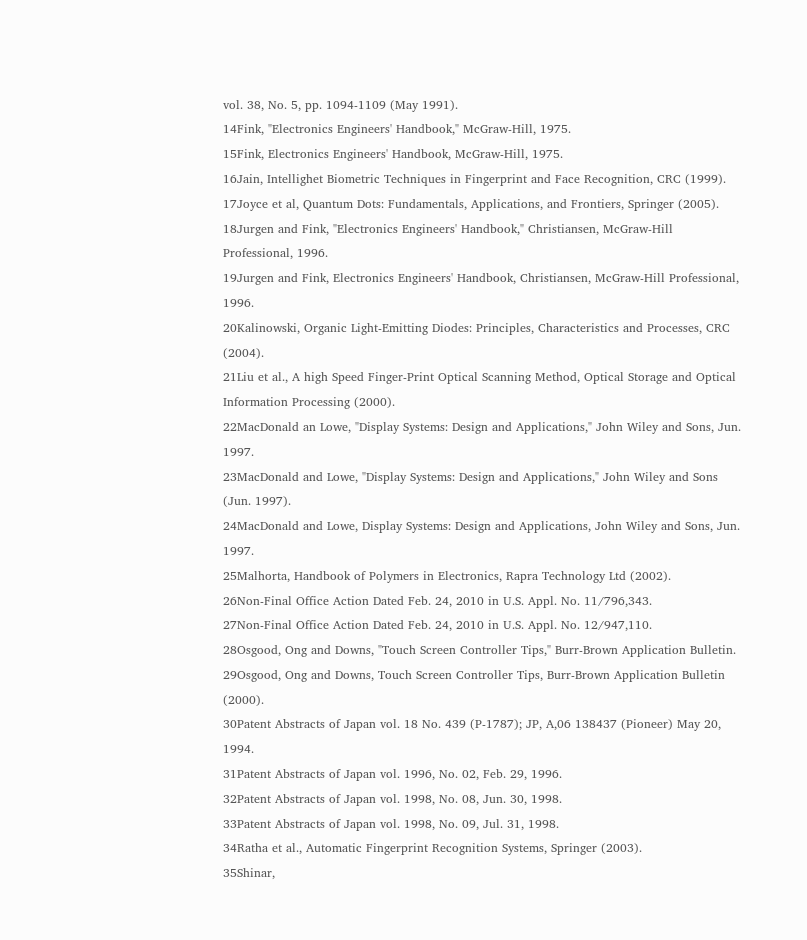vol. 38, No. 5, pp. 1094-1109 (May 1991).
14Fink, "Electronics Engineers' Handbook," McGraw-Hill, 1975.
15Fink, Electronics Engineers' Handbook, McGraw-Hill, 1975.
16Jain, Intellighet Biometric Techniques in Fingerprint and Face Recognition, CRC (1999).
17Joyce et al, Quantum Dots: Fundamentals, Applications, and Frontiers, Springer (2005).
18Jurgen and Fink, "Electronics Engineers' Handbook," Christiansen, McGraw-Hill Professional, 1996.
19Jurgen and Fink, Electronics Engineers' Handbook, Christiansen, McGraw-Hill Professional, 1996.
20Kalinowski, Organic Light-Emitting Diodes: Principles, Characteristics and Processes, CRC (2004).
21Liu et al., A high Speed Finger-Print Optical Scanning Method, Optical Storage and Optical Information Processing (2000).
22MacDonald an Lowe, "Display Systems: Design and Applications," John Wiley and Sons, Jun. 1997.
23MacDonald and Lowe, "Display Systems: Design and Applications," John Wiley and Sons (Jun. 1997).
24MacDonald and Lowe, Display Systems: Design and Applications, John Wiley and Sons, Jun. 1997.
25Malhorta, Handbook of Polymers in Electronics, Rapra Technology Ltd (2002).
26Non-Final Office Action Dated Feb. 24, 2010 in U.S. Appl. No. 11/796,343.
27Non-Final Office Action Dated Feb. 24, 2010 in U.S. Appl. No. 12/947,110.
28Osgood, Ong and Downs, "Touch Screen Controller Tips," Burr-Brown Application Bulletin.
29Osgood, Ong and Downs, Touch Screen Controller Tips, Burr-Brown Application Bulletin (2000).
30Patent Abstracts of Japan vol. 18 No. 439 (P-1787); JP, A,06 138437 (Pioneer) May 20, 1994.
31Patent Abstracts of Japan vol. 1996, No. 02, Feb. 29, 1996.
32Patent Abstracts of Japan vol. 1998, No. 08, Jun. 30, 1998.
33Patent Abstracts of Japan vol. 1998, No. 09, Jul. 31, 1998.
34Ratha et al., Automatic Fingerprint Recognition Systems, Springer (2003).
35Shinar,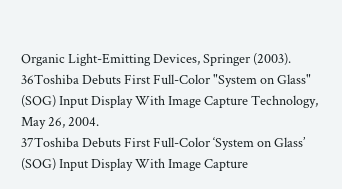Organic Light-Emitting Devices, Springer (2003).
36Toshiba Debuts First Full-Color "System on Glass" (SOG) Input Display With Image Capture Technology, May 26, 2004.
37Toshiba Debuts First Full-Color ‘System on Glass’ (SOG) Input Display With Image Capture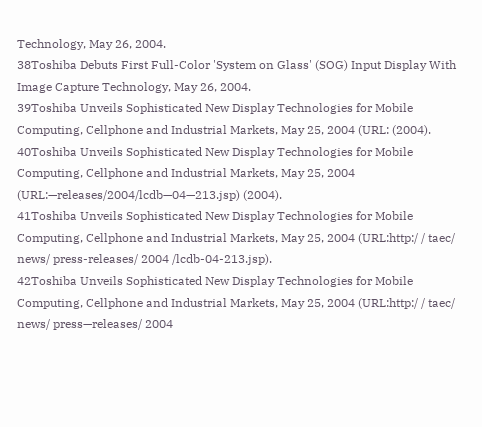Technology, May 26, 2004.
38Toshiba Debuts First Full-Color 'System on Glass' (SOG) Input Display With Image Capture Technology, May 26, 2004.
39Toshiba Unveils Sophisticated New Display Technologies for Mobile Computing, Cellphone and Industrial Markets, May 25, 2004 (URL: (2004).
40Toshiba Unveils Sophisticated New Display Technologies for Mobile Computing, Cellphone and Industrial Markets, May 25, 2004 (URL:—releases/2004/lcdb—04—213.jsp) (2004).
41Toshiba Unveils Sophisticated New Display Technologies for Mobile Computing, Cellphone and Industrial Markets, May 25, 2004 (URL:http:/ / taec/ news/ press-releases/ 2004 /lcdb-04-213.jsp).
42Toshiba Unveils Sophisticated New Display Technologies for Mobile Computing, Cellphone and Industrial Markets, May 25, 2004 (URL:http:/ / taec/ news/ press—releases/ 2004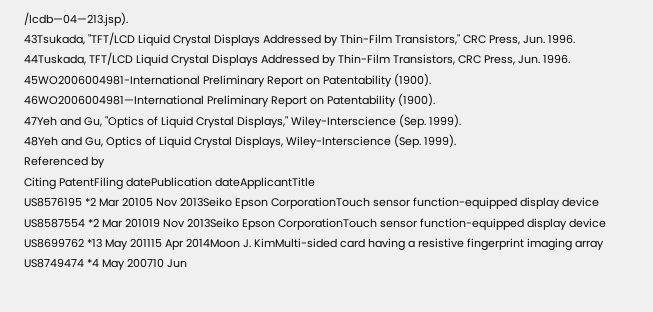/lcdb—04—213.jsp).
43Tsukada, "TFT/LCD Liquid Crystal Displays Addressed by Thin-Film Transistors," CRC Press, Jun. 1996.
44Tuskada, TFT/LCD Liquid Crystal Displays Addressed by Thin-Film Transistors, CRC Press, Jun. 1996.
45WO2006004981-International Preliminary Report on Patentability (1900).
46WO2006004981—International Preliminary Report on Patentability (1900).
47Yeh and Gu, "Optics of Liquid Crystal Displays," Wiley-Interscience (Sep. 1999).
48Yeh and Gu, Optics of Liquid Crystal Displays, Wiley-Interscience (Sep. 1999).
Referenced by
Citing PatentFiling datePublication dateApplicantTitle
US8576195 *2 Mar 20105 Nov 2013Seiko Epson CorporationTouch sensor function-equipped display device
US8587554 *2 Mar 201019 Nov 2013Seiko Epson CorporationTouch sensor function-equipped display device
US8699762 *13 May 201115 Apr 2014Moon J. KimMulti-sided card having a resistive fingerprint imaging array
US8749474 *4 May 200710 Jun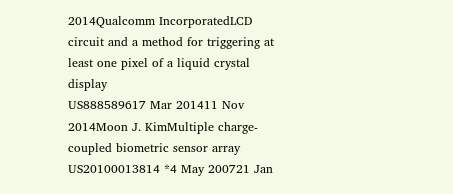2014Qualcomm IncorporatedLCD circuit and a method for triggering at least one pixel of a liquid crystal display
US888589617 Mar 201411 Nov 2014Moon J. KimMultiple charge-coupled biometric sensor array
US20100013814 *4 May 200721 Jan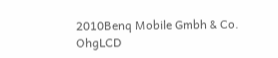2010Benq Mobile Gmbh & Co. OhgLCD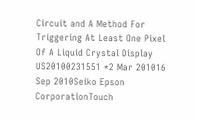Circuit and A Method For Triggering At Least One Pixel Of A Liquid Crystal Display
US20100231551 *2 Mar 201016 Sep 2010Seiko Epson CorporationTouch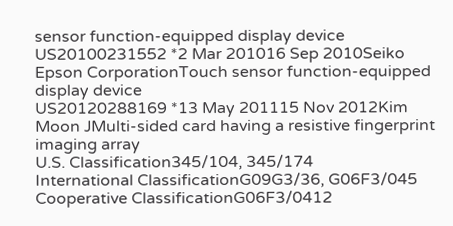sensor function-equipped display device
US20100231552 *2 Mar 201016 Sep 2010Seiko Epson CorporationTouch sensor function-equipped display device
US20120288169 *13 May 201115 Nov 2012Kim Moon JMulti-sided card having a resistive fingerprint imaging array
U.S. Classification345/104, 345/174
International ClassificationG09G3/36, G06F3/045
Cooperative ClassificationG06F3/0412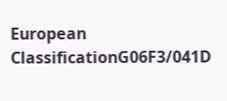European ClassificationG06F3/041D